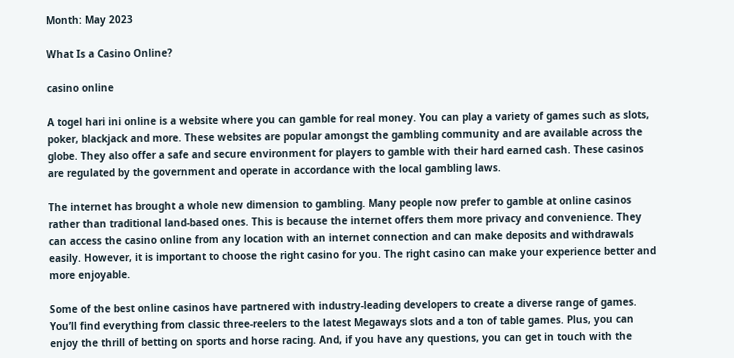Month: May 2023

What Is a Casino Online?

casino online

A togel hari ini online is a website where you can gamble for real money. You can play a variety of games such as slots, poker, blackjack and more. These websites are popular amongst the gambling community and are available across the globe. They also offer a safe and secure environment for players to gamble with their hard earned cash. These casinos are regulated by the government and operate in accordance with the local gambling laws.

The internet has brought a whole new dimension to gambling. Many people now prefer to gamble at online casinos rather than traditional land-based ones. This is because the internet offers them more privacy and convenience. They can access the casino online from any location with an internet connection and can make deposits and withdrawals easily. However, it is important to choose the right casino for you. The right casino can make your experience better and more enjoyable.

Some of the best online casinos have partnered with industry-leading developers to create a diverse range of games. You’ll find everything from classic three-reelers to the latest Megaways slots and a ton of table games. Plus, you can enjoy the thrill of betting on sports and horse racing. And, if you have any questions, you can get in touch with the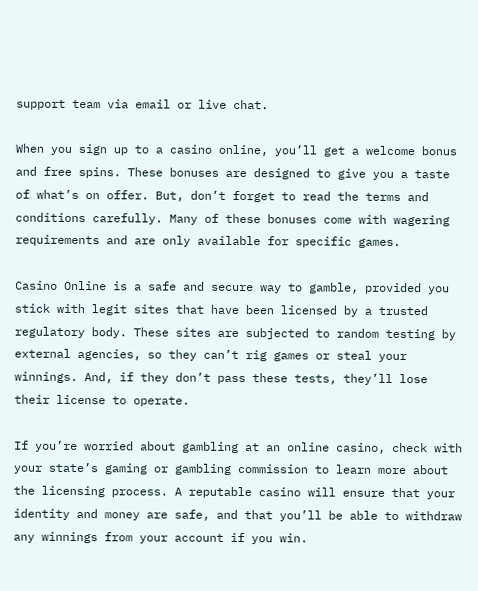support team via email or live chat.

When you sign up to a casino online, you’ll get a welcome bonus and free spins. These bonuses are designed to give you a taste of what’s on offer. But, don’t forget to read the terms and conditions carefully. Many of these bonuses come with wagering requirements and are only available for specific games.

Casino Online is a safe and secure way to gamble, provided you stick with legit sites that have been licensed by a trusted regulatory body. These sites are subjected to random testing by external agencies, so they can’t rig games or steal your winnings. And, if they don’t pass these tests, they’ll lose their license to operate.

If you’re worried about gambling at an online casino, check with your state’s gaming or gambling commission to learn more about the licensing process. A reputable casino will ensure that your identity and money are safe, and that you’ll be able to withdraw any winnings from your account if you win.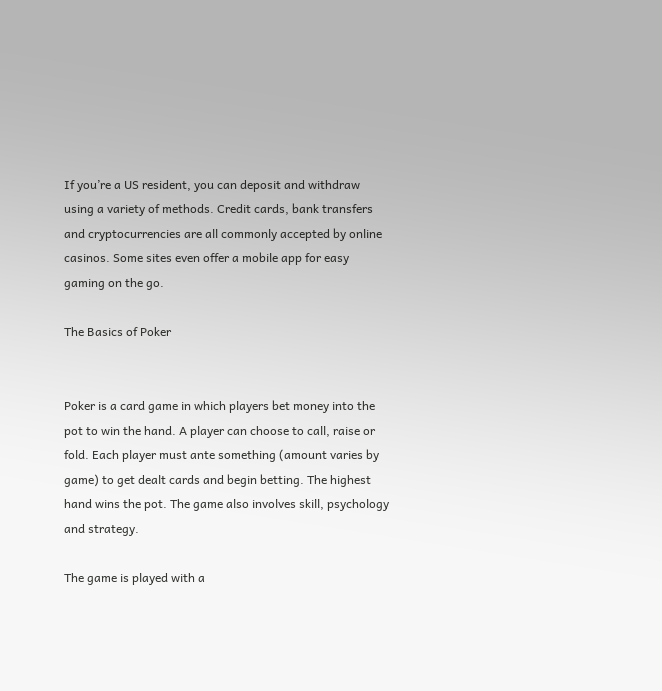If you’re a US resident, you can deposit and withdraw using a variety of methods. Credit cards, bank transfers and cryptocurrencies are all commonly accepted by online casinos. Some sites even offer a mobile app for easy gaming on the go.

The Basics of Poker


Poker is a card game in which players bet money into the pot to win the hand. A player can choose to call, raise or fold. Each player must ante something (amount varies by game) to get dealt cards and begin betting. The highest hand wins the pot. The game also involves skill, psychology and strategy.

The game is played with a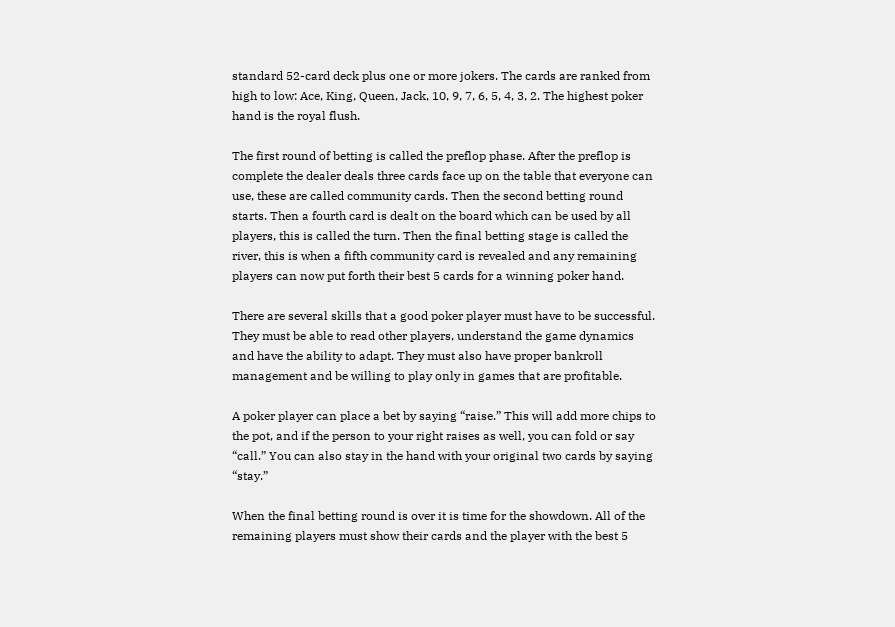standard 52-card deck plus one or more jokers. The cards are ranked from high to low: Ace, King, Queen, Jack, 10, 9, 7, 6, 5, 4, 3, 2. The highest poker hand is the royal flush.

The first round of betting is called the preflop phase. After the preflop is complete the dealer deals three cards face up on the table that everyone can use, these are called community cards. Then the second betting round starts. Then a fourth card is dealt on the board which can be used by all players, this is called the turn. Then the final betting stage is called the river, this is when a fifth community card is revealed and any remaining players can now put forth their best 5 cards for a winning poker hand.

There are several skills that a good poker player must have to be successful. They must be able to read other players, understand the game dynamics and have the ability to adapt. They must also have proper bankroll management and be willing to play only in games that are profitable.

A poker player can place a bet by saying “raise.” This will add more chips to the pot, and if the person to your right raises as well, you can fold or say “call.” You can also stay in the hand with your original two cards by saying “stay.”

When the final betting round is over it is time for the showdown. All of the remaining players must show their cards and the player with the best 5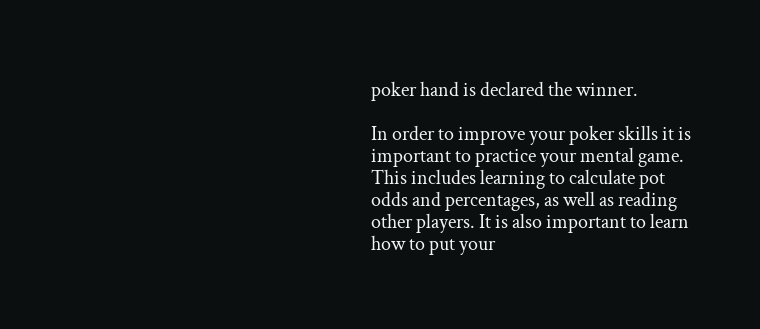poker hand is declared the winner.

In order to improve your poker skills it is important to practice your mental game. This includes learning to calculate pot odds and percentages, as well as reading other players. It is also important to learn how to put your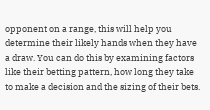opponent on a range, this will help you determine their likely hands when they have a draw. You can do this by examining factors like their betting pattern, how long they take to make a decision and the sizing of their bets.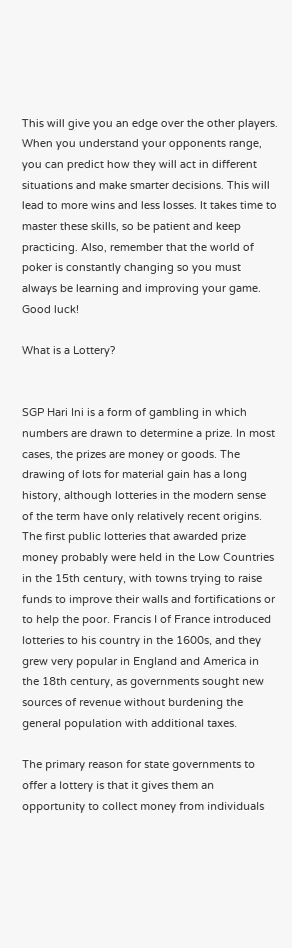This will give you an edge over the other players. When you understand your opponents range, you can predict how they will act in different situations and make smarter decisions. This will lead to more wins and less losses. It takes time to master these skills, so be patient and keep practicing. Also, remember that the world of poker is constantly changing so you must always be learning and improving your game. Good luck!

What is a Lottery?


SGP Hari Ini is a form of gambling in which numbers are drawn to determine a prize. In most cases, the prizes are money or goods. The drawing of lots for material gain has a long history, although lotteries in the modern sense of the term have only relatively recent origins. The first public lotteries that awarded prize money probably were held in the Low Countries in the 15th century, with towns trying to raise funds to improve their walls and fortifications or to help the poor. Francis I of France introduced lotteries to his country in the 1600s, and they grew very popular in England and America in the 18th century, as governments sought new sources of revenue without burdening the general population with additional taxes.

The primary reason for state governments to offer a lottery is that it gives them an opportunity to collect money from individuals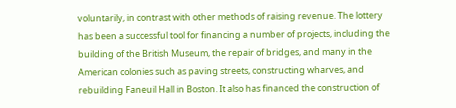voluntarily, in contrast with other methods of raising revenue. The lottery has been a successful tool for financing a number of projects, including the building of the British Museum, the repair of bridges, and many in the American colonies such as paving streets, constructing wharves, and rebuilding Faneuil Hall in Boston. It also has financed the construction of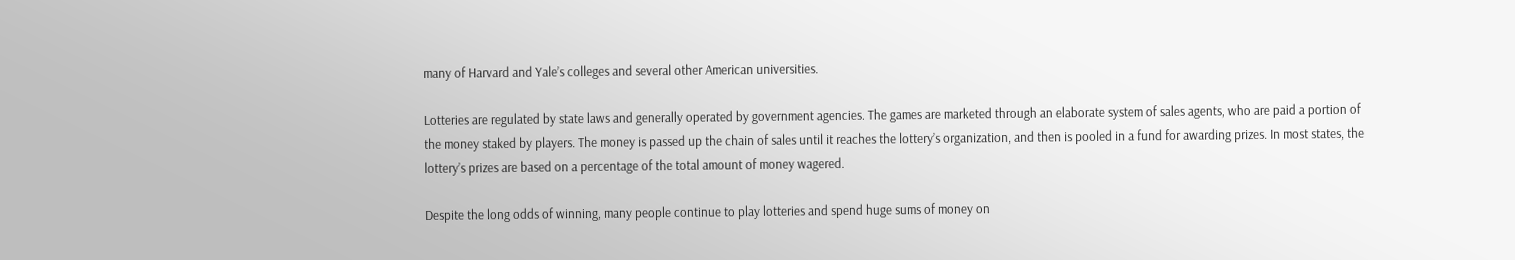many of Harvard and Yale’s colleges and several other American universities.

Lotteries are regulated by state laws and generally operated by government agencies. The games are marketed through an elaborate system of sales agents, who are paid a portion of the money staked by players. The money is passed up the chain of sales until it reaches the lottery’s organization, and then is pooled in a fund for awarding prizes. In most states, the lottery’s prizes are based on a percentage of the total amount of money wagered.

Despite the long odds of winning, many people continue to play lotteries and spend huge sums of money on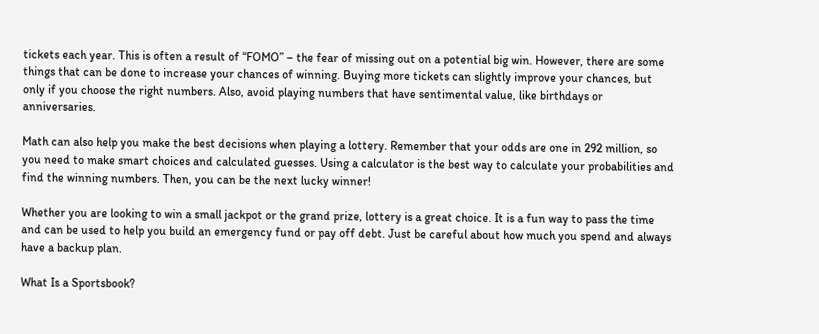tickets each year. This is often a result of “FOMO” – the fear of missing out on a potential big win. However, there are some things that can be done to increase your chances of winning. Buying more tickets can slightly improve your chances, but only if you choose the right numbers. Also, avoid playing numbers that have sentimental value, like birthdays or anniversaries.

Math can also help you make the best decisions when playing a lottery. Remember that your odds are one in 292 million, so you need to make smart choices and calculated guesses. Using a calculator is the best way to calculate your probabilities and find the winning numbers. Then, you can be the next lucky winner!

Whether you are looking to win a small jackpot or the grand prize, lottery is a great choice. It is a fun way to pass the time and can be used to help you build an emergency fund or pay off debt. Just be careful about how much you spend and always have a backup plan.

What Is a Sportsbook?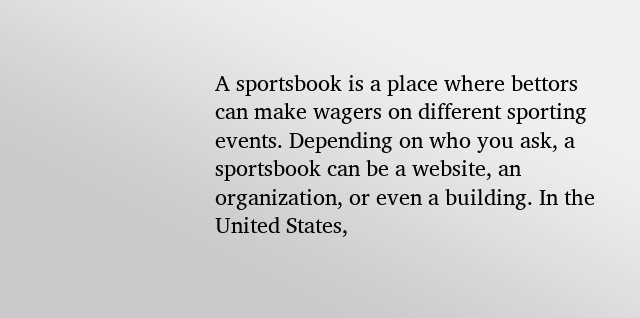A sportsbook is a place where bettors can make wagers on different sporting events. Depending on who you ask, a sportsbook can be a website, an organization, or even a building. In the United States,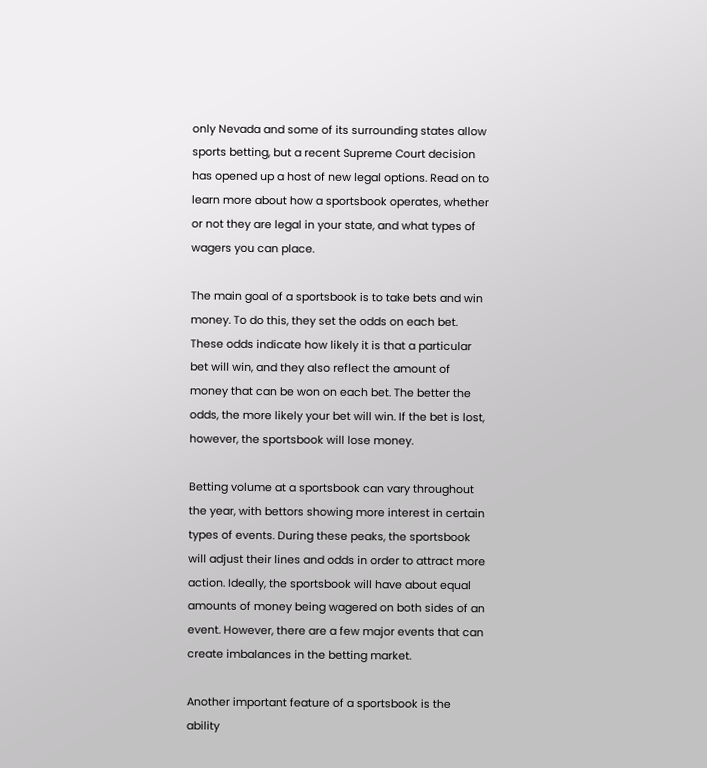only Nevada and some of its surrounding states allow sports betting, but a recent Supreme Court decision has opened up a host of new legal options. Read on to learn more about how a sportsbook operates, whether or not they are legal in your state, and what types of wagers you can place.

The main goal of a sportsbook is to take bets and win money. To do this, they set the odds on each bet. These odds indicate how likely it is that a particular bet will win, and they also reflect the amount of money that can be won on each bet. The better the odds, the more likely your bet will win. If the bet is lost, however, the sportsbook will lose money.

Betting volume at a sportsbook can vary throughout the year, with bettors showing more interest in certain types of events. During these peaks, the sportsbook will adjust their lines and odds in order to attract more action. Ideally, the sportsbook will have about equal amounts of money being wagered on both sides of an event. However, there are a few major events that can create imbalances in the betting market.

Another important feature of a sportsbook is the ability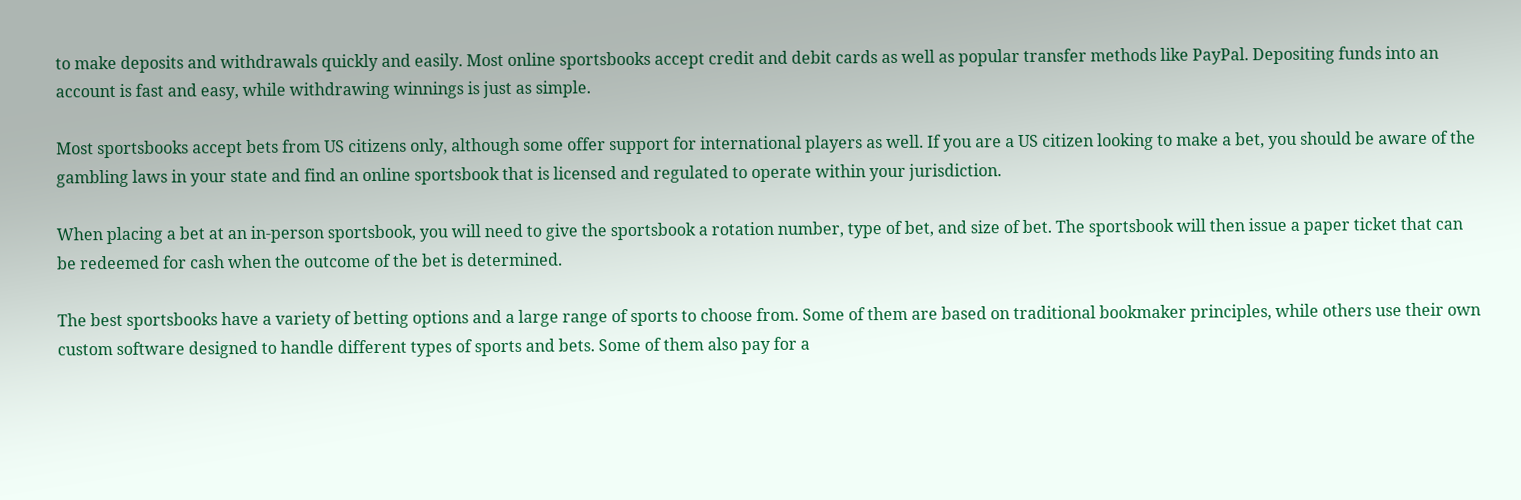to make deposits and withdrawals quickly and easily. Most online sportsbooks accept credit and debit cards as well as popular transfer methods like PayPal. Depositing funds into an account is fast and easy, while withdrawing winnings is just as simple.

Most sportsbooks accept bets from US citizens only, although some offer support for international players as well. If you are a US citizen looking to make a bet, you should be aware of the gambling laws in your state and find an online sportsbook that is licensed and regulated to operate within your jurisdiction.

When placing a bet at an in-person sportsbook, you will need to give the sportsbook a rotation number, type of bet, and size of bet. The sportsbook will then issue a paper ticket that can be redeemed for cash when the outcome of the bet is determined.

The best sportsbooks have a variety of betting options and a large range of sports to choose from. Some of them are based on traditional bookmaker principles, while others use their own custom software designed to handle different types of sports and bets. Some of them also pay for a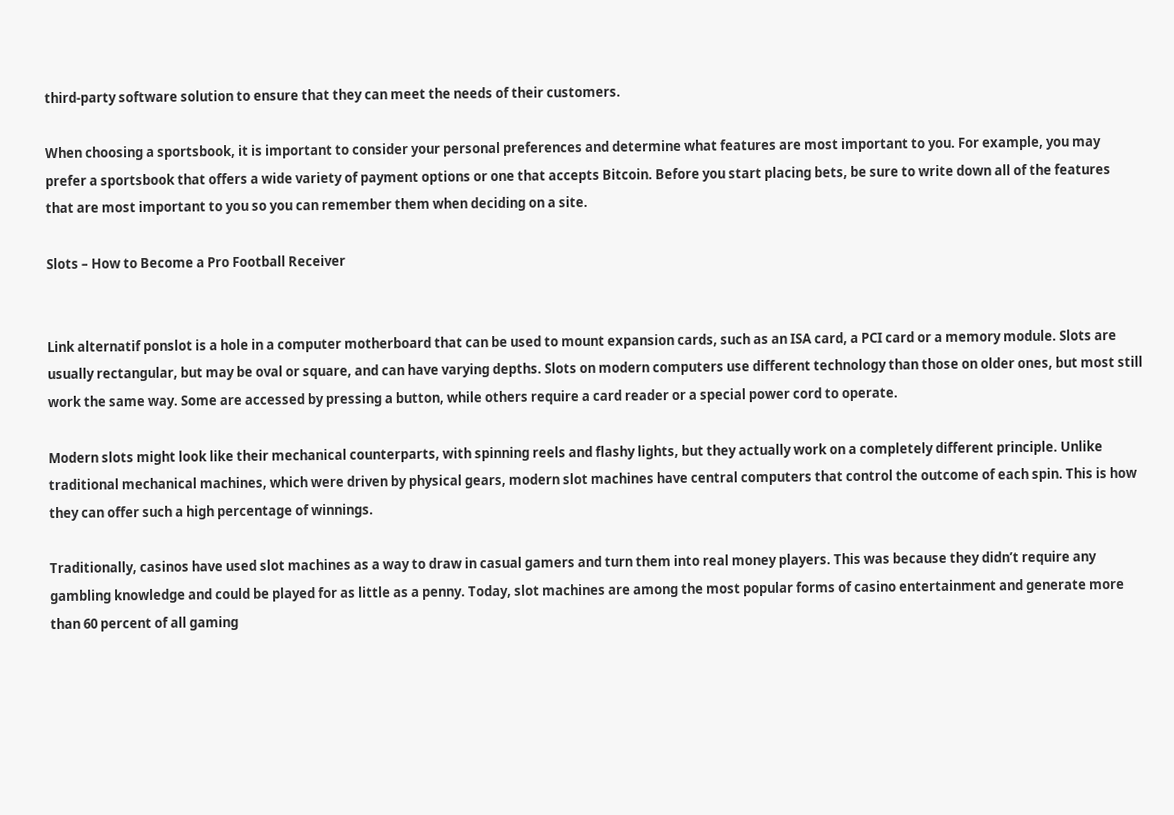third-party software solution to ensure that they can meet the needs of their customers.

When choosing a sportsbook, it is important to consider your personal preferences and determine what features are most important to you. For example, you may prefer a sportsbook that offers a wide variety of payment options or one that accepts Bitcoin. Before you start placing bets, be sure to write down all of the features that are most important to you so you can remember them when deciding on a site.

Slots – How to Become a Pro Football Receiver


Link alternatif ponslot is a hole in a computer motherboard that can be used to mount expansion cards, such as an ISA card, a PCI card or a memory module. Slots are usually rectangular, but may be oval or square, and can have varying depths. Slots on modern computers use different technology than those on older ones, but most still work the same way. Some are accessed by pressing a button, while others require a card reader or a special power cord to operate.

Modern slots might look like their mechanical counterparts, with spinning reels and flashy lights, but they actually work on a completely different principle. Unlike traditional mechanical machines, which were driven by physical gears, modern slot machines have central computers that control the outcome of each spin. This is how they can offer such a high percentage of winnings.

Traditionally, casinos have used slot machines as a way to draw in casual gamers and turn them into real money players. This was because they didn’t require any gambling knowledge and could be played for as little as a penny. Today, slot machines are among the most popular forms of casino entertainment and generate more than 60 percent of all gaming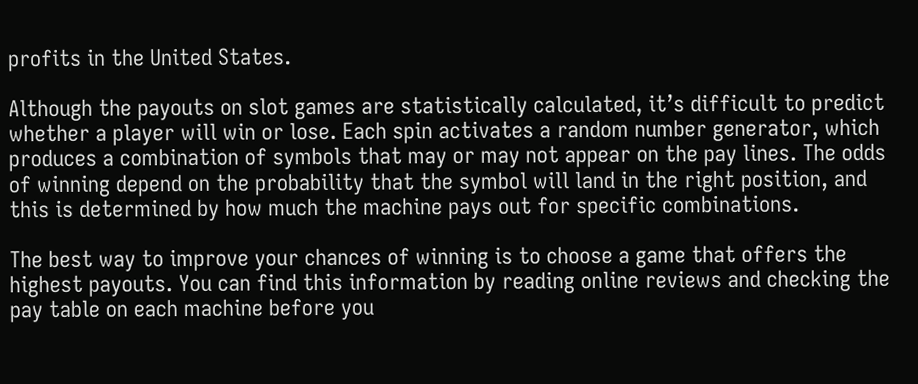profits in the United States.

Although the payouts on slot games are statistically calculated, it’s difficult to predict whether a player will win or lose. Each spin activates a random number generator, which produces a combination of symbols that may or may not appear on the pay lines. The odds of winning depend on the probability that the symbol will land in the right position, and this is determined by how much the machine pays out for specific combinations.

The best way to improve your chances of winning is to choose a game that offers the highest payouts. You can find this information by reading online reviews and checking the pay table on each machine before you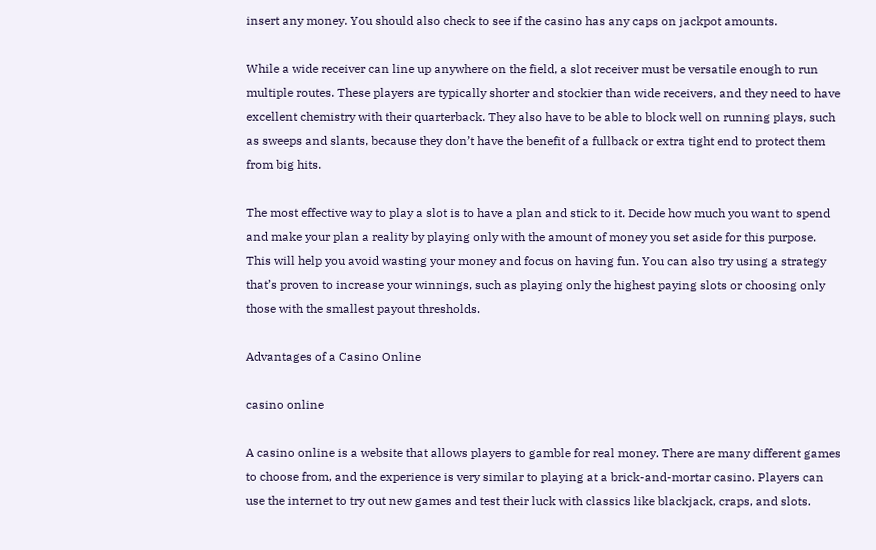insert any money. You should also check to see if the casino has any caps on jackpot amounts.

While a wide receiver can line up anywhere on the field, a slot receiver must be versatile enough to run multiple routes. These players are typically shorter and stockier than wide receivers, and they need to have excellent chemistry with their quarterback. They also have to be able to block well on running plays, such as sweeps and slants, because they don’t have the benefit of a fullback or extra tight end to protect them from big hits.

The most effective way to play a slot is to have a plan and stick to it. Decide how much you want to spend and make your plan a reality by playing only with the amount of money you set aside for this purpose. This will help you avoid wasting your money and focus on having fun. You can also try using a strategy that’s proven to increase your winnings, such as playing only the highest paying slots or choosing only those with the smallest payout thresholds.

Advantages of a Casino Online

casino online

A casino online is a website that allows players to gamble for real money. There are many different games to choose from, and the experience is very similar to playing at a brick-and-mortar casino. Players can use the internet to try out new games and test their luck with classics like blackjack, craps, and slots.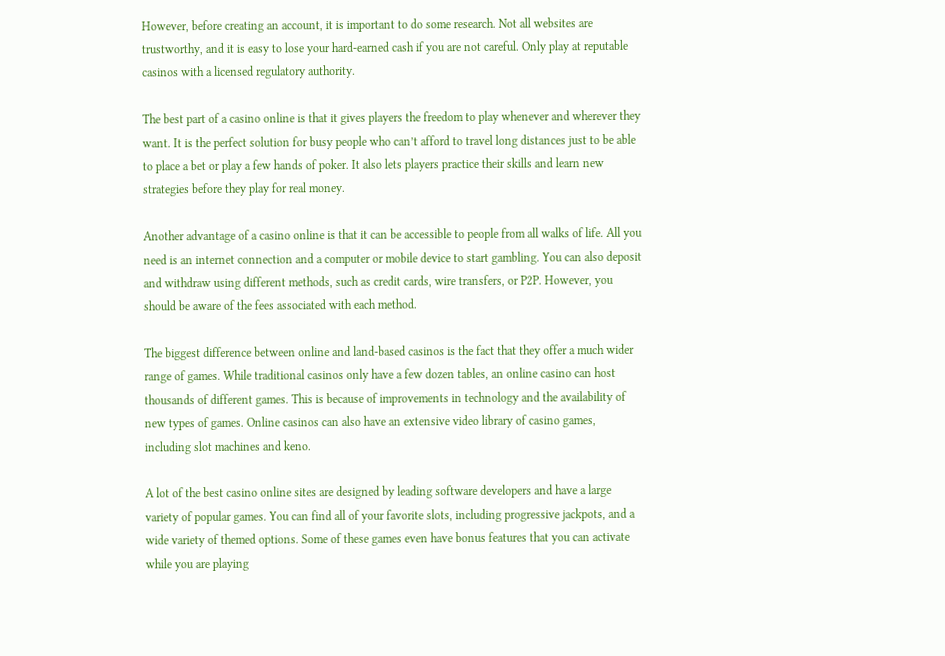However, before creating an account, it is important to do some research. Not all websites are trustworthy, and it is easy to lose your hard-earned cash if you are not careful. Only play at reputable casinos with a licensed regulatory authority.

The best part of a casino online is that it gives players the freedom to play whenever and wherever they want. It is the perfect solution for busy people who can’t afford to travel long distances just to be able to place a bet or play a few hands of poker. It also lets players practice their skills and learn new strategies before they play for real money.

Another advantage of a casino online is that it can be accessible to people from all walks of life. All you need is an internet connection and a computer or mobile device to start gambling. You can also deposit and withdraw using different methods, such as credit cards, wire transfers, or P2P. However, you should be aware of the fees associated with each method.

The biggest difference between online and land-based casinos is the fact that they offer a much wider range of games. While traditional casinos only have a few dozen tables, an online casino can host thousands of different games. This is because of improvements in technology and the availability of new types of games. Online casinos can also have an extensive video library of casino games, including slot machines and keno.

A lot of the best casino online sites are designed by leading software developers and have a large variety of popular games. You can find all of your favorite slots, including progressive jackpots, and a wide variety of themed options. Some of these games even have bonus features that you can activate while you are playing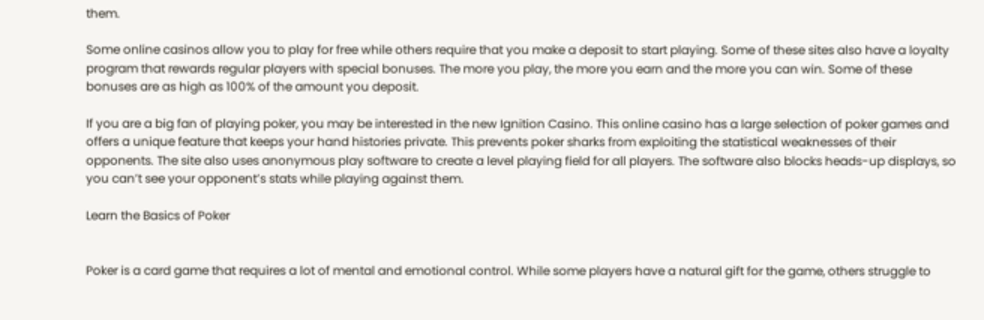them.

Some online casinos allow you to play for free while others require that you make a deposit to start playing. Some of these sites also have a loyalty program that rewards regular players with special bonuses. The more you play, the more you earn and the more you can win. Some of these bonuses are as high as 100% of the amount you deposit.

If you are a big fan of playing poker, you may be interested in the new Ignition Casino. This online casino has a large selection of poker games and offers a unique feature that keeps your hand histories private. This prevents poker sharks from exploiting the statistical weaknesses of their opponents. The site also uses anonymous play software to create a level playing field for all players. The software also blocks heads-up displays, so you can’t see your opponent’s stats while playing against them.

Learn the Basics of Poker


Poker is a card game that requires a lot of mental and emotional control. While some players have a natural gift for the game, others struggle to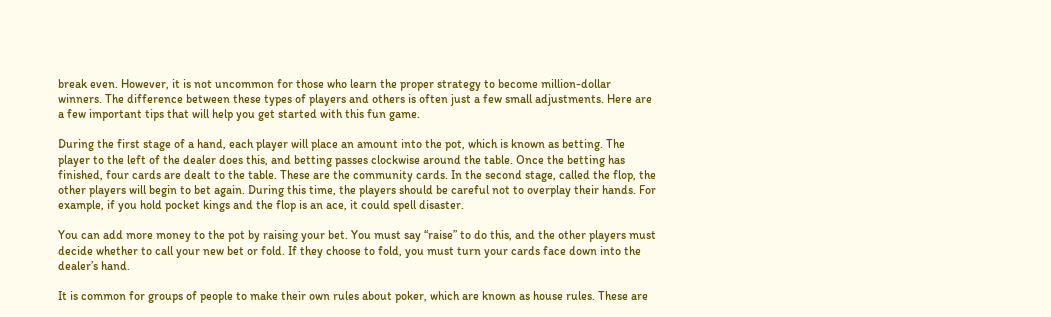break even. However, it is not uncommon for those who learn the proper strategy to become million-dollar winners. The difference between these types of players and others is often just a few small adjustments. Here are a few important tips that will help you get started with this fun game.

During the first stage of a hand, each player will place an amount into the pot, which is known as betting. The player to the left of the dealer does this, and betting passes clockwise around the table. Once the betting has finished, four cards are dealt to the table. These are the community cards. In the second stage, called the flop, the other players will begin to bet again. During this time, the players should be careful not to overplay their hands. For example, if you hold pocket kings and the flop is an ace, it could spell disaster.

You can add more money to the pot by raising your bet. You must say “raise” to do this, and the other players must decide whether to call your new bet or fold. If they choose to fold, you must turn your cards face down into the dealer’s hand.

It is common for groups of people to make their own rules about poker, which are known as house rules. These are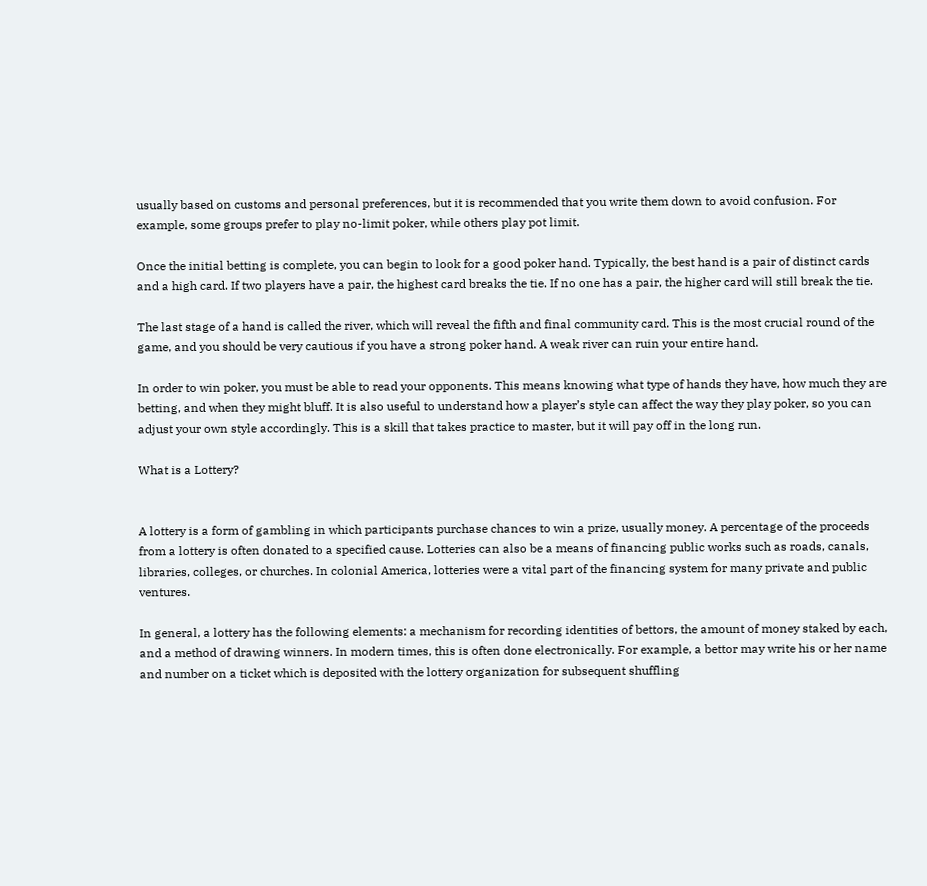usually based on customs and personal preferences, but it is recommended that you write them down to avoid confusion. For example, some groups prefer to play no-limit poker, while others play pot limit.

Once the initial betting is complete, you can begin to look for a good poker hand. Typically, the best hand is a pair of distinct cards and a high card. If two players have a pair, the highest card breaks the tie. If no one has a pair, the higher card will still break the tie.

The last stage of a hand is called the river, which will reveal the fifth and final community card. This is the most crucial round of the game, and you should be very cautious if you have a strong poker hand. A weak river can ruin your entire hand.

In order to win poker, you must be able to read your opponents. This means knowing what type of hands they have, how much they are betting, and when they might bluff. It is also useful to understand how a player’s style can affect the way they play poker, so you can adjust your own style accordingly. This is a skill that takes practice to master, but it will pay off in the long run.

What is a Lottery?


A lottery is a form of gambling in which participants purchase chances to win a prize, usually money. A percentage of the proceeds from a lottery is often donated to a specified cause. Lotteries can also be a means of financing public works such as roads, canals, libraries, colleges, or churches. In colonial America, lotteries were a vital part of the financing system for many private and public ventures.

In general, a lottery has the following elements: a mechanism for recording identities of bettors, the amount of money staked by each, and a method of drawing winners. In modern times, this is often done electronically. For example, a bettor may write his or her name and number on a ticket which is deposited with the lottery organization for subsequent shuffling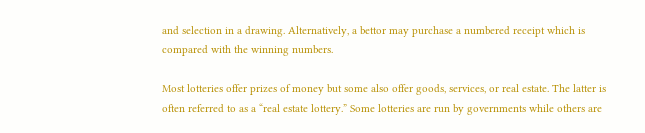and selection in a drawing. Alternatively, a bettor may purchase a numbered receipt which is compared with the winning numbers.

Most lotteries offer prizes of money but some also offer goods, services, or real estate. The latter is often referred to as a “real estate lottery.” Some lotteries are run by governments while others are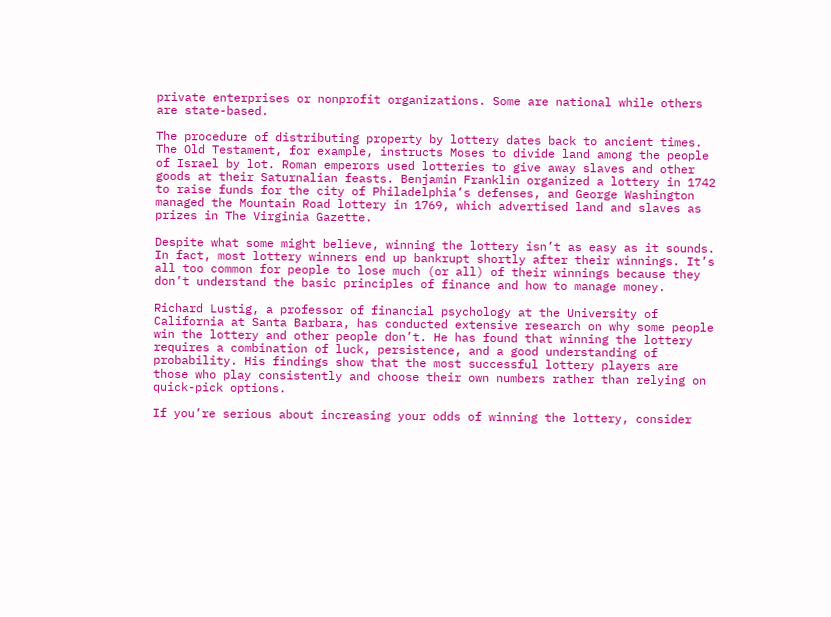private enterprises or nonprofit organizations. Some are national while others are state-based.

The procedure of distributing property by lottery dates back to ancient times. The Old Testament, for example, instructs Moses to divide land among the people of Israel by lot. Roman emperors used lotteries to give away slaves and other goods at their Saturnalian feasts. Benjamin Franklin organized a lottery in 1742 to raise funds for the city of Philadelphia’s defenses, and George Washington managed the Mountain Road lottery in 1769, which advertised land and slaves as prizes in The Virginia Gazette.

Despite what some might believe, winning the lottery isn’t as easy as it sounds. In fact, most lottery winners end up bankrupt shortly after their winnings. It’s all too common for people to lose much (or all) of their winnings because they don’t understand the basic principles of finance and how to manage money.

Richard Lustig, a professor of financial psychology at the University of California at Santa Barbara, has conducted extensive research on why some people win the lottery and other people don’t. He has found that winning the lottery requires a combination of luck, persistence, and a good understanding of probability. His findings show that the most successful lottery players are those who play consistently and choose their own numbers rather than relying on quick-pick options.

If you’re serious about increasing your odds of winning the lottery, consider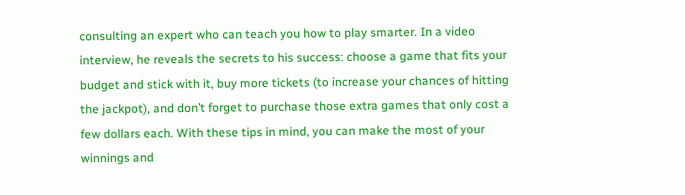consulting an expert who can teach you how to play smarter. In a video interview, he reveals the secrets to his success: choose a game that fits your budget and stick with it, buy more tickets (to increase your chances of hitting the jackpot), and don’t forget to purchase those extra games that only cost a few dollars each. With these tips in mind, you can make the most of your winnings and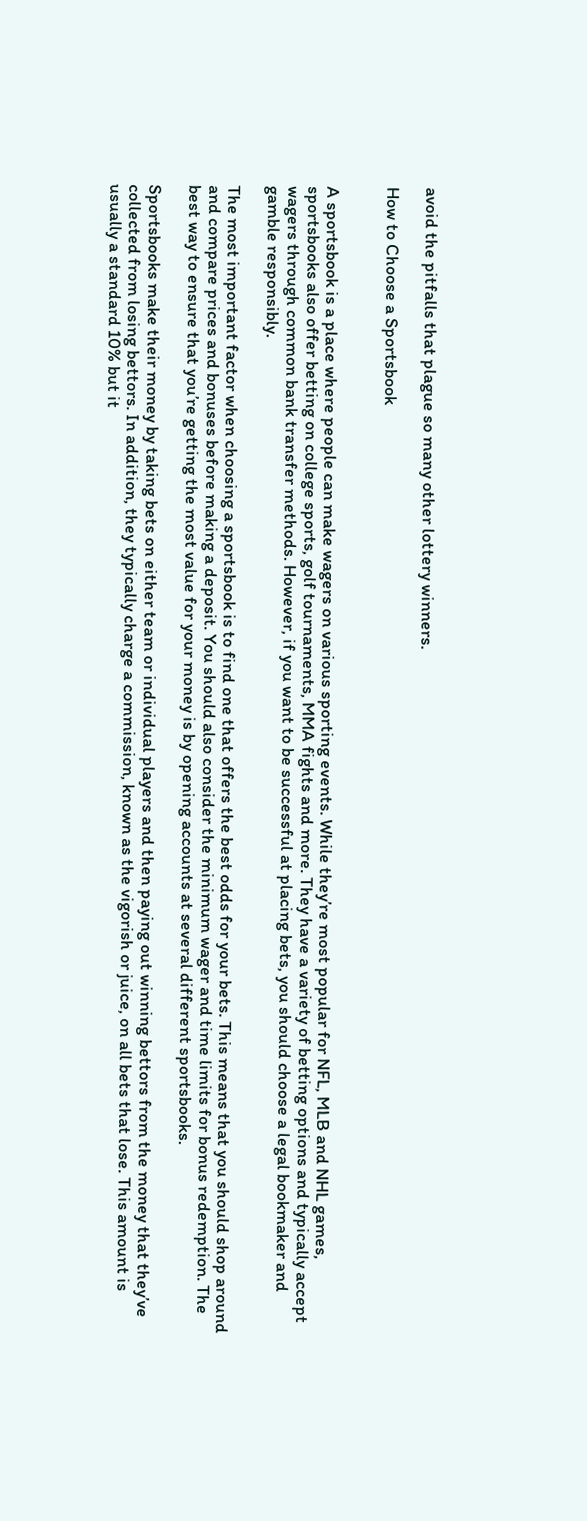avoid the pitfalls that plague so many other lottery winners.

How to Choose a Sportsbook


A sportsbook is a place where people can make wagers on various sporting events. While they’re most popular for NFL, MLB and NHL games, sportsbooks also offer betting on college sports, golf tournaments, MMA fights and more. They have a variety of betting options and typically accept wagers through common bank transfer methods. However, if you want to be successful at placing bets, you should choose a legal bookmaker and gamble responsibly.

The most important factor when choosing a sportsbook is to find one that offers the best odds for your bets. This means that you should shop around and compare prices and bonuses before making a deposit. You should also consider the minimum wager and time limits for bonus redemption. The best way to ensure that you’re getting the most value for your money is by opening accounts at several different sportsbooks.

Sportsbooks make their money by taking bets on either team or individual players and then paying out winning bettors from the money that they’ve collected from losing bettors. In addition, they typically charge a commission, known as the vigorish or juice, on all bets that lose. This amount is usually a standard 10% but it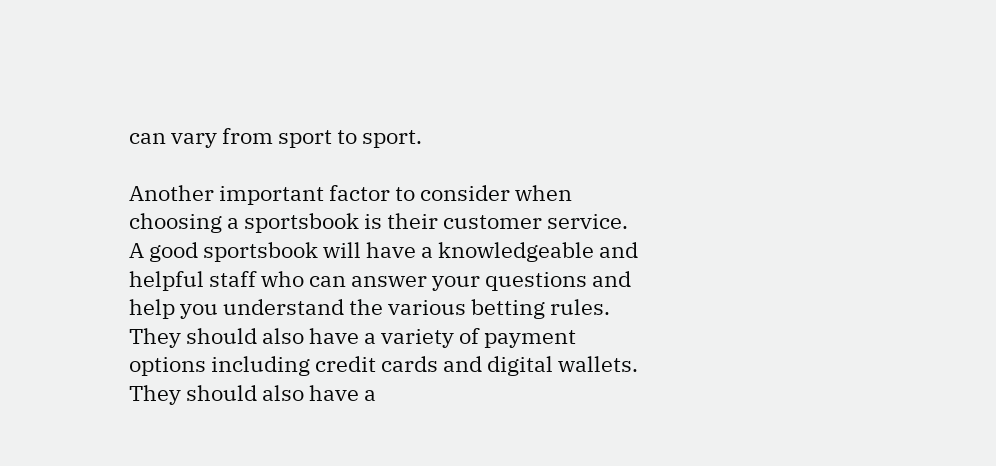can vary from sport to sport.

Another important factor to consider when choosing a sportsbook is their customer service. A good sportsbook will have a knowledgeable and helpful staff who can answer your questions and help you understand the various betting rules. They should also have a variety of payment options including credit cards and digital wallets. They should also have a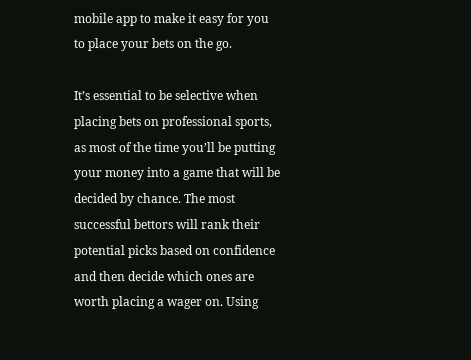mobile app to make it easy for you to place your bets on the go.

It’s essential to be selective when placing bets on professional sports, as most of the time you’ll be putting your money into a game that will be decided by chance. The most successful bettors will rank their potential picks based on confidence and then decide which ones are worth placing a wager on. Using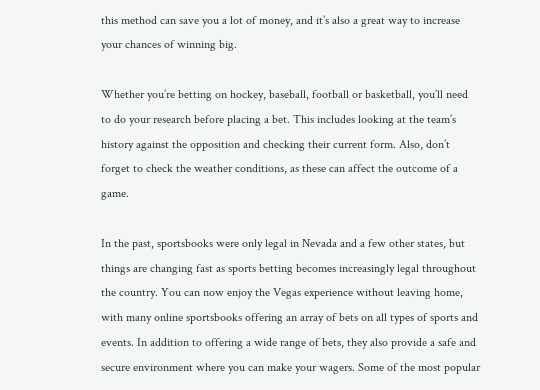this method can save you a lot of money, and it’s also a great way to increase your chances of winning big.

Whether you’re betting on hockey, baseball, football or basketball, you’ll need to do your research before placing a bet. This includes looking at the team’s history against the opposition and checking their current form. Also, don’t forget to check the weather conditions, as these can affect the outcome of a game.

In the past, sportsbooks were only legal in Nevada and a few other states, but things are changing fast as sports betting becomes increasingly legal throughout the country. You can now enjoy the Vegas experience without leaving home, with many online sportsbooks offering an array of bets on all types of sports and events. In addition to offering a wide range of bets, they also provide a safe and secure environment where you can make your wagers. Some of the most popular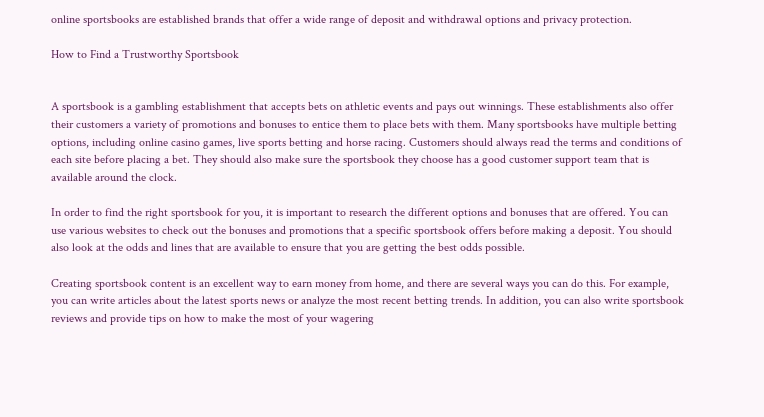online sportsbooks are established brands that offer a wide range of deposit and withdrawal options and privacy protection.

How to Find a Trustworthy Sportsbook


A sportsbook is a gambling establishment that accepts bets on athletic events and pays out winnings. These establishments also offer their customers a variety of promotions and bonuses to entice them to place bets with them. Many sportsbooks have multiple betting options, including online casino games, live sports betting and horse racing. Customers should always read the terms and conditions of each site before placing a bet. They should also make sure the sportsbook they choose has a good customer support team that is available around the clock.

In order to find the right sportsbook for you, it is important to research the different options and bonuses that are offered. You can use various websites to check out the bonuses and promotions that a specific sportsbook offers before making a deposit. You should also look at the odds and lines that are available to ensure that you are getting the best odds possible.

Creating sportsbook content is an excellent way to earn money from home, and there are several ways you can do this. For example, you can write articles about the latest sports news or analyze the most recent betting trends. In addition, you can also write sportsbook reviews and provide tips on how to make the most of your wagering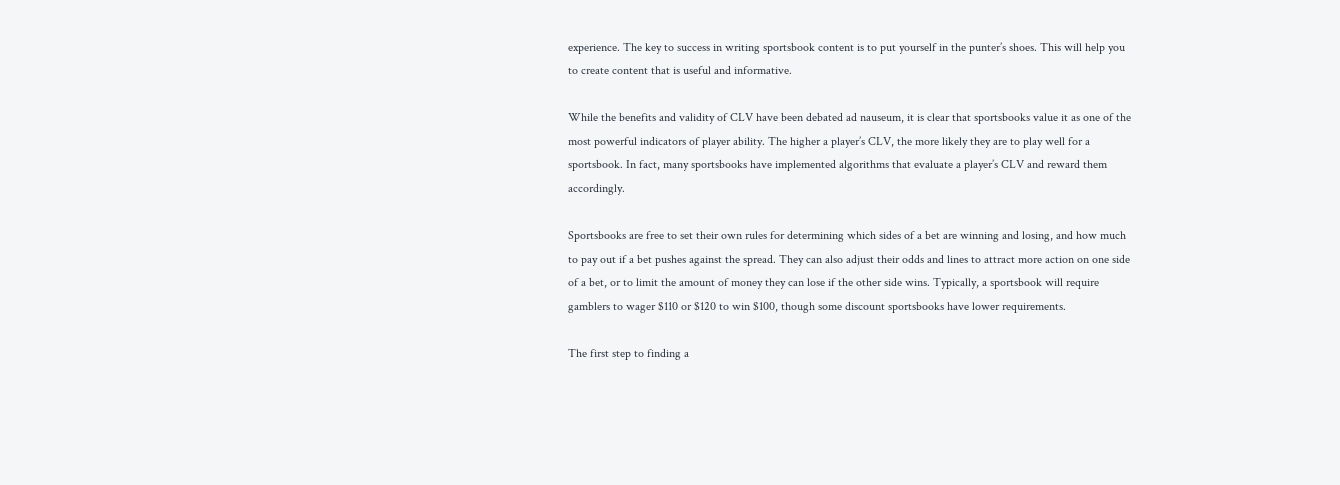experience. The key to success in writing sportsbook content is to put yourself in the punter’s shoes. This will help you to create content that is useful and informative.

While the benefits and validity of CLV have been debated ad nauseum, it is clear that sportsbooks value it as one of the most powerful indicators of player ability. The higher a player’s CLV, the more likely they are to play well for a sportsbook. In fact, many sportsbooks have implemented algorithms that evaluate a player’s CLV and reward them accordingly.

Sportsbooks are free to set their own rules for determining which sides of a bet are winning and losing, and how much to pay out if a bet pushes against the spread. They can also adjust their odds and lines to attract more action on one side of a bet, or to limit the amount of money they can lose if the other side wins. Typically, a sportsbook will require gamblers to wager $110 or $120 to win $100, though some discount sportsbooks have lower requirements.

The first step to finding a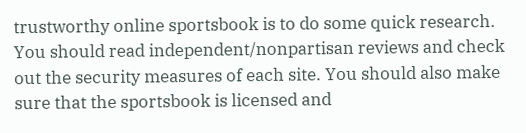trustworthy online sportsbook is to do some quick research. You should read independent/nonpartisan reviews and check out the security measures of each site. You should also make sure that the sportsbook is licensed and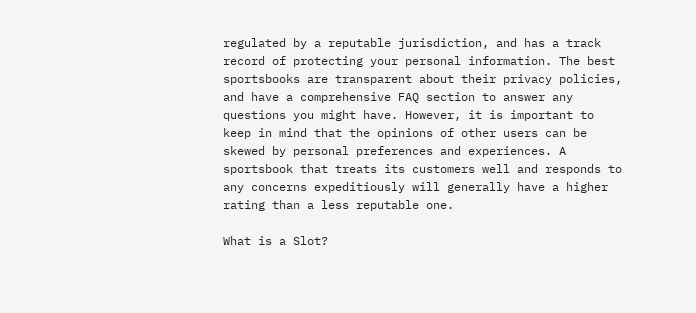regulated by a reputable jurisdiction, and has a track record of protecting your personal information. The best sportsbooks are transparent about their privacy policies, and have a comprehensive FAQ section to answer any questions you might have. However, it is important to keep in mind that the opinions of other users can be skewed by personal preferences and experiences. A sportsbook that treats its customers well and responds to any concerns expeditiously will generally have a higher rating than a less reputable one.

What is a Slot?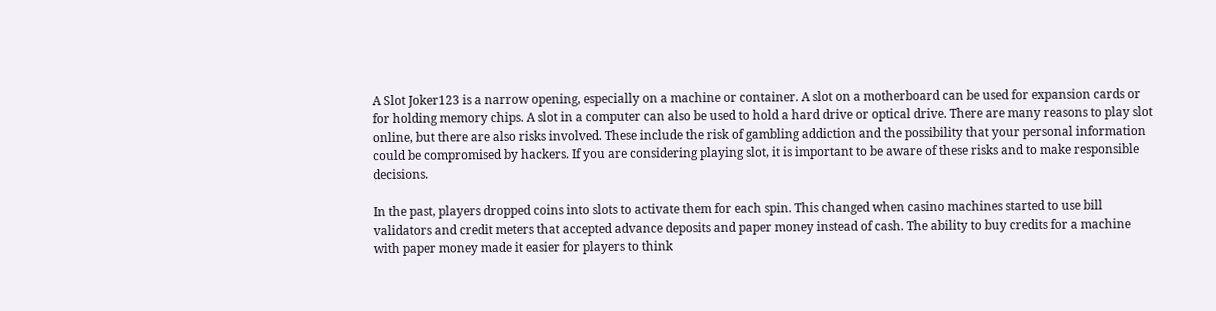A Slot Joker123 is a narrow opening, especially on a machine or container. A slot on a motherboard can be used for expansion cards or for holding memory chips. A slot in a computer can also be used to hold a hard drive or optical drive. There are many reasons to play slot online, but there are also risks involved. These include the risk of gambling addiction and the possibility that your personal information could be compromised by hackers. If you are considering playing slot, it is important to be aware of these risks and to make responsible decisions.

In the past, players dropped coins into slots to activate them for each spin. This changed when casino machines started to use bill validators and credit meters that accepted advance deposits and paper money instead of cash. The ability to buy credits for a machine with paper money made it easier for players to think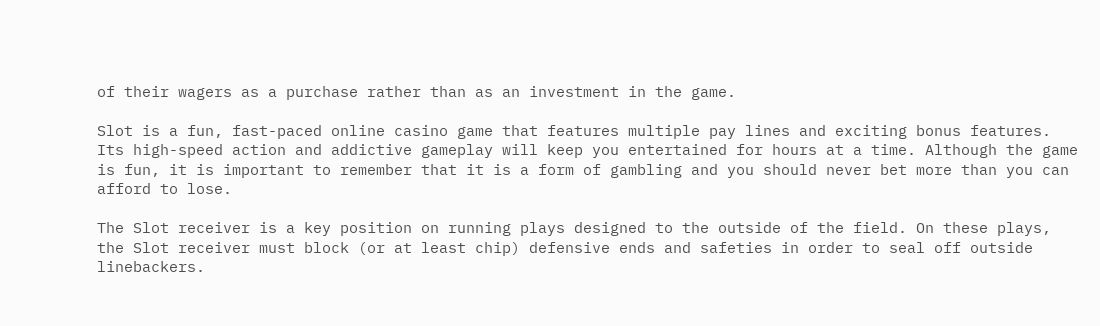of their wagers as a purchase rather than as an investment in the game.

Slot is a fun, fast-paced online casino game that features multiple pay lines and exciting bonus features. Its high-speed action and addictive gameplay will keep you entertained for hours at a time. Although the game is fun, it is important to remember that it is a form of gambling and you should never bet more than you can afford to lose.

The Slot receiver is a key position on running plays designed to the outside of the field. On these plays, the Slot receiver must block (or at least chip) defensive ends and safeties in order to seal off outside linebackers.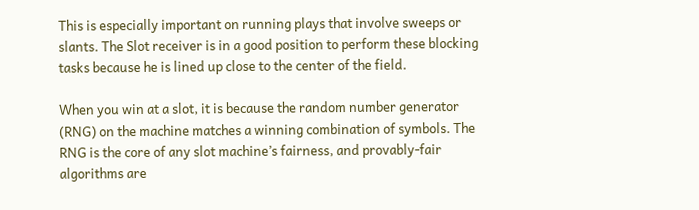This is especially important on running plays that involve sweeps or slants. The Slot receiver is in a good position to perform these blocking tasks because he is lined up close to the center of the field.

When you win at a slot, it is because the random number generator (RNG) on the machine matches a winning combination of symbols. The RNG is the core of any slot machine’s fairness, and provably-fair algorithms are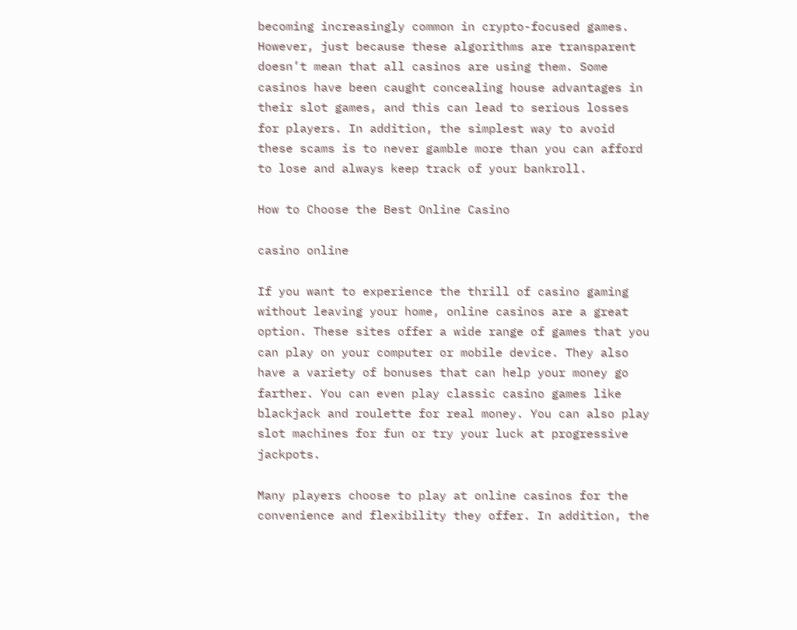becoming increasingly common in crypto-focused games. However, just because these algorithms are transparent doesn’t mean that all casinos are using them. Some casinos have been caught concealing house advantages in their slot games, and this can lead to serious losses for players. In addition, the simplest way to avoid these scams is to never gamble more than you can afford to lose and always keep track of your bankroll.

How to Choose the Best Online Casino

casino online

If you want to experience the thrill of casino gaming without leaving your home, online casinos are a great option. These sites offer a wide range of games that you can play on your computer or mobile device. They also have a variety of bonuses that can help your money go farther. You can even play classic casino games like blackjack and roulette for real money. You can also play slot machines for fun or try your luck at progressive jackpots.

Many players choose to play at online casinos for the convenience and flexibility they offer. In addition, the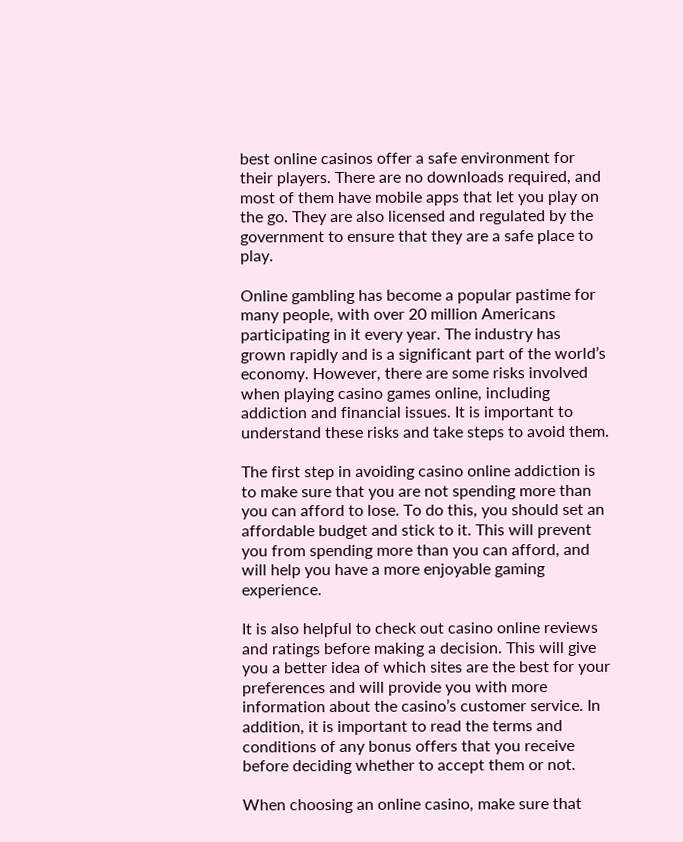best online casinos offer a safe environment for their players. There are no downloads required, and most of them have mobile apps that let you play on the go. They are also licensed and regulated by the government to ensure that they are a safe place to play.

Online gambling has become a popular pastime for many people, with over 20 million Americans participating in it every year. The industry has grown rapidly and is a significant part of the world’s economy. However, there are some risks involved when playing casino games online, including addiction and financial issues. It is important to understand these risks and take steps to avoid them.

The first step in avoiding casino online addiction is to make sure that you are not spending more than you can afford to lose. To do this, you should set an affordable budget and stick to it. This will prevent you from spending more than you can afford, and will help you have a more enjoyable gaming experience.

It is also helpful to check out casino online reviews and ratings before making a decision. This will give you a better idea of which sites are the best for your preferences and will provide you with more information about the casino’s customer service. In addition, it is important to read the terms and conditions of any bonus offers that you receive before deciding whether to accept them or not.

When choosing an online casino, make sure that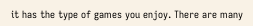it has the type of games you enjoy. There are many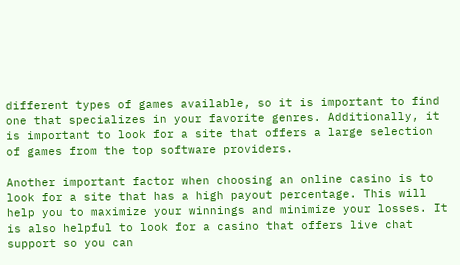different types of games available, so it is important to find one that specializes in your favorite genres. Additionally, it is important to look for a site that offers a large selection of games from the top software providers.

Another important factor when choosing an online casino is to look for a site that has a high payout percentage. This will help you to maximize your winnings and minimize your losses. It is also helpful to look for a casino that offers live chat support so you can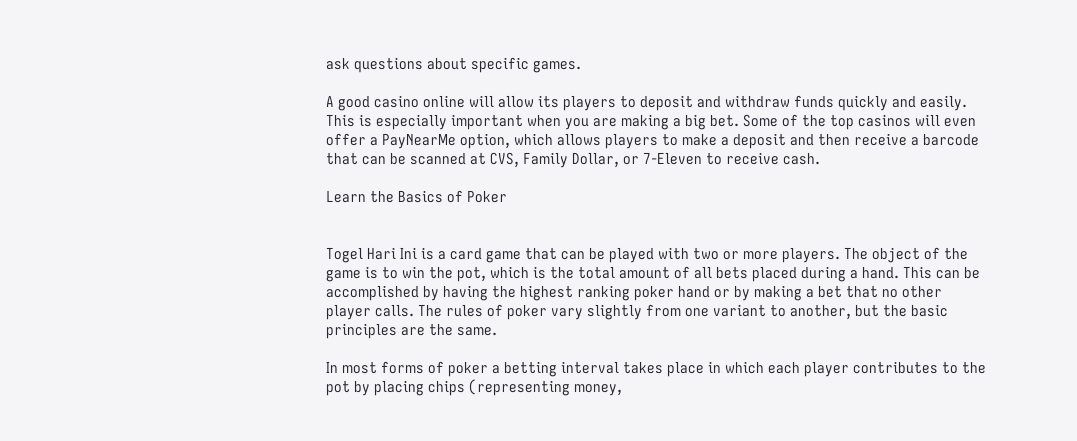ask questions about specific games.

A good casino online will allow its players to deposit and withdraw funds quickly and easily. This is especially important when you are making a big bet. Some of the top casinos will even offer a PayNearMe option, which allows players to make a deposit and then receive a barcode that can be scanned at CVS, Family Dollar, or 7-Eleven to receive cash.

Learn the Basics of Poker


Togel Hari Ini is a card game that can be played with two or more players. The object of the game is to win the pot, which is the total amount of all bets placed during a hand. This can be accomplished by having the highest ranking poker hand or by making a bet that no other player calls. The rules of poker vary slightly from one variant to another, but the basic principles are the same.

In most forms of poker a betting interval takes place in which each player contributes to the pot by placing chips (representing money,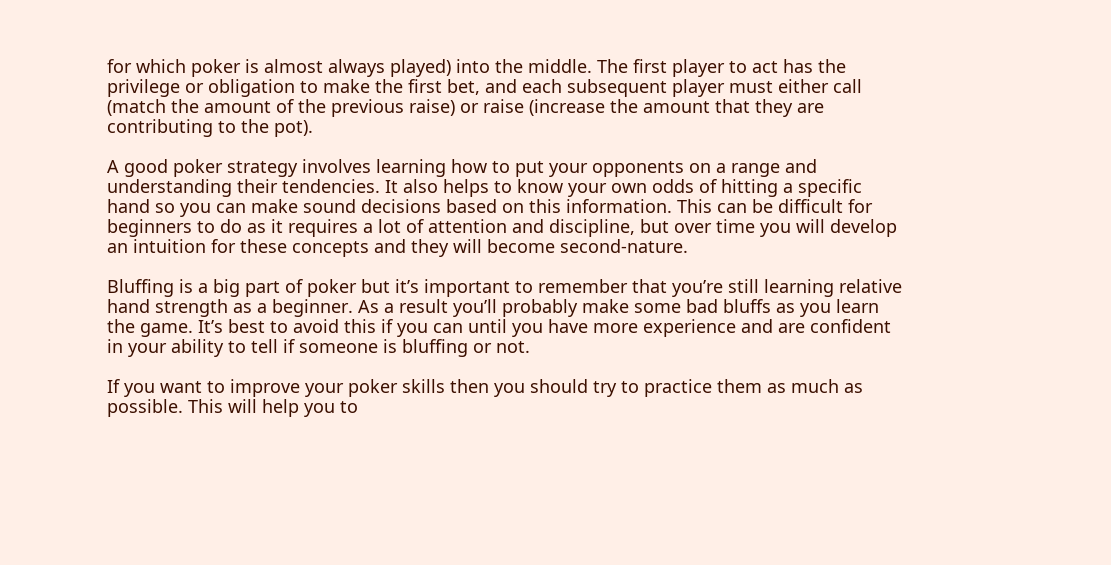for which poker is almost always played) into the middle. The first player to act has the privilege or obligation to make the first bet, and each subsequent player must either call (match the amount of the previous raise) or raise (increase the amount that they are contributing to the pot).

A good poker strategy involves learning how to put your opponents on a range and understanding their tendencies. It also helps to know your own odds of hitting a specific hand so you can make sound decisions based on this information. This can be difficult for beginners to do as it requires a lot of attention and discipline, but over time you will develop an intuition for these concepts and they will become second-nature.

Bluffing is a big part of poker but it’s important to remember that you’re still learning relative hand strength as a beginner. As a result you’ll probably make some bad bluffs as you learn the game. It’s best to avoid this if you can until you have more experience and are confident in your ability to tell if someone is bluffing or not.

If you want to improve your poker skills then you should try to practice them as much as possible. This will help you to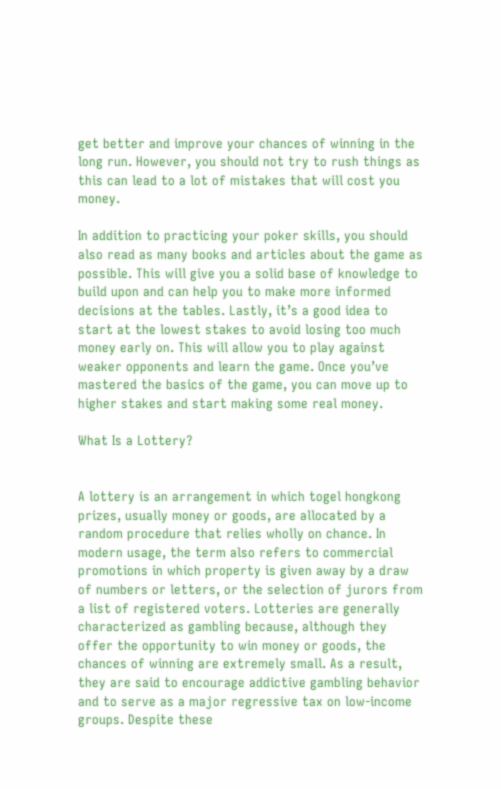get better and improve your chances of winning in the long run. However, you should not try to rush things as this can lead to a lot of mistakes that will cost you money.

In addition to practicing your poker skills, you should also read as many books and articles about the game as possible. This will give you a solid base of knowledge to build upon and can help you to make more informed decisions at the tables. Lastly, it’s a good idea to start at the lowest stakes to avoid losing too much money early on. This will allow you to play against weaker opponents and learn the game. Once you’ve mastered the basics of the game, you can move up to higher stakes and start making some real money.

What Is a Lottery?


A lottery is an arrangement in which togel hongkong prizes, usually money or goods, are allocated by a random procedure that relies wholly on chance. In modern usage, the term also refers to commercial promotions in which property is given away by a draw of numbers or letters, or the selection of jurors from a list of registered voters. Lotteries are generally characterized as gambling because, although they offer the opportunity to win money or goods, the chances of winning are extremely small. As a result, they are said to encourage addictive gambling behavior and to serve as a major regressive tax on low-income groups. Despite these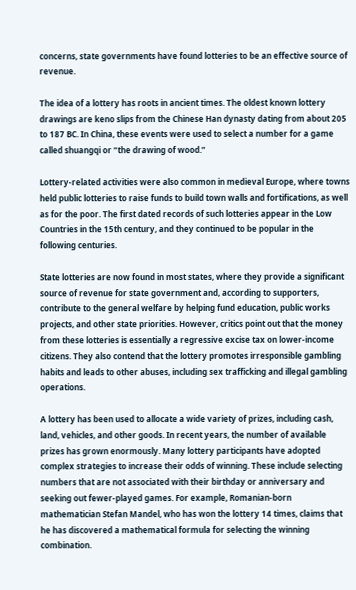concerns, state governments have found lotteries to be an effective source of revenue.

The idea of a lottery has roots in ancient times. The oldest known lottery drawings are keno slips from the Chinese Han dynasty dating from about 205 to 187 BC. In China, these events were used to select a number for a game called shuangqi or “the drawing of wood.”

Lottery-related activities were also common in medieval Europe, where towns held public lotteries to raise funds to build town walls and fortifications, as well as for the poor. The first dated records of such lotteries appear in the Low Countries in the 15th century, and they continued to be popular in the following centuries.

State lotteries are now found in most states, where they provide a significant source of revenue for state government and, according to supporters, contribute to the general welfare by helping fund education, public works projects, and other state priorities. However, critics point out that the money from these lotteries is essentially a regressive excise tax on lower-income citizens. They also contend that the lottery promotes irresponsible gambling habits and leads to other abuses, including sex trafficking and illegal gambling operations.

A lottery has been used to allocate a wide variety of prizes, including cash, land, vehicles, and other goods. In recent years, the number of available prizes has grown enormously. Many lottery participants have adopted complex strategies to increase their odds of winning. These include selecting numbers that are not associated with their birthday or anniversary and seeking out fewer-played games. For example, Romanian-born mathematician Stefan Mandel, who has won the lottery 14 times, claims that he has discovered a mathematical formula for selecting the winning combination.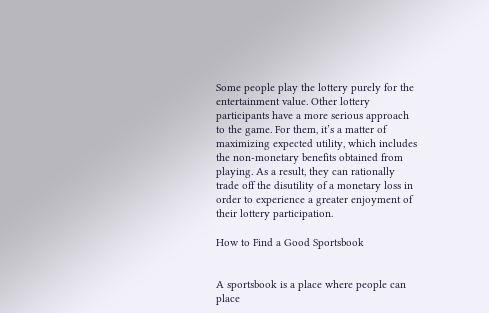Some people play the lottery purely for the entertainment value. Other lottery participants have a more serious approach to the game. For them, it’s a matter of maximizing expected utility, which includes the non-monetary benefits obtained from playing. As a result, they can rationally trade off the disutility of a monetary loss in order to experience a greater enjoyment of their lottery participation.

How to Find a Good Sportsbook


A sportsbook is a place where people can place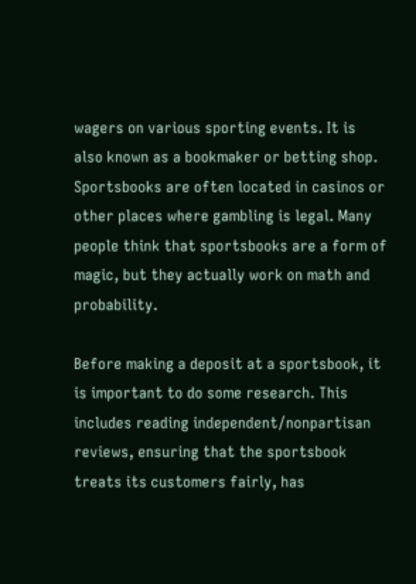wagers on various sporting events. It is also known as a bookmaker or betting shop. Sportsbooks are often located in casinos or other places where gambling is legal. Many people think that sportsbooks are a form of magic, but they actually work on math and probability.

Before making a deposit at a sportsbook, it is important to do some research. This includes reading independent/nonpartisan reviews, ensuring that the sportsbook treats its customers fairly, has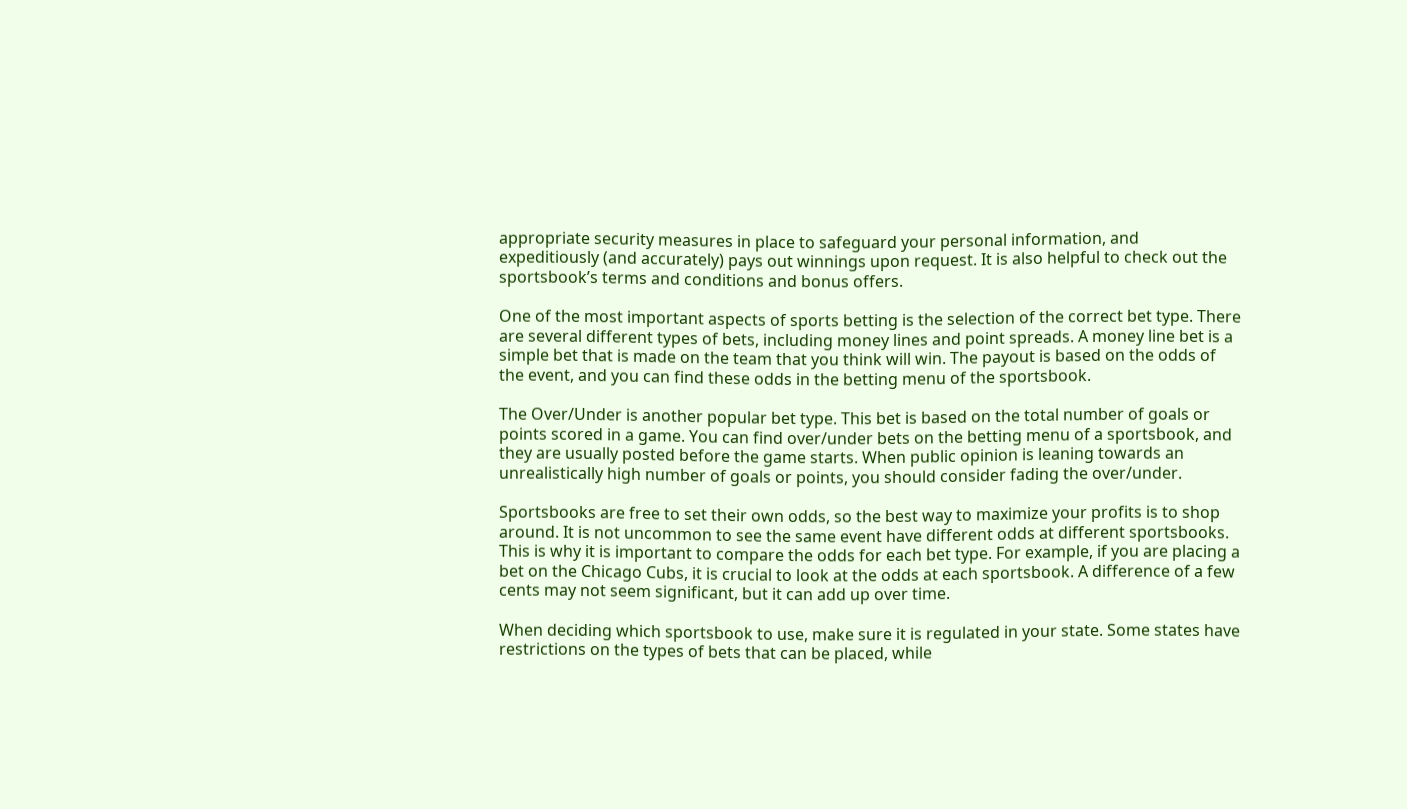appropriate security measures in place to safeguard your personal information, and expeditiously (and accurately) pays out winnings upon request. It is also helpful to check out the sportsbook’s terms and conditions and bonus offers.

One of the most important aspects of sports betting is the selection of the correct bet type. There are several different types of bets, including money lines and point spreads. A money line bet is a simple bet that is made on the team that you think will win. The payout is based on the odds of the event, and you can find these odds in the betting menu of the sportsbook.

The Over/Under is another popular bet type. This bet is based on the total number of goals or points scored in a game. You can find over/under bets on the betting menu of a sportsbook, and they are usually posted before the game starts. When public opinion is leaning towards an unrealistically high number of goals or points, you should consider fading the over/under.

Sportsbooks are free to set their own odds, so the best way to maximize your profits is to shop around. It is not uncommon to see the same event have different odds at different sportsbooks. This is why it is important to compare the odds for each bet type. For example, if you are placing a bet on the Chicago Cubs, it is crucial to look at the odds at each sportsbook. A difference of a few cents may not seem significant, but it can add up over time.

When deciding which sportsbook to use, make sure it is regulated in your state. Some states have restrictions on the types of bets that can be placed, while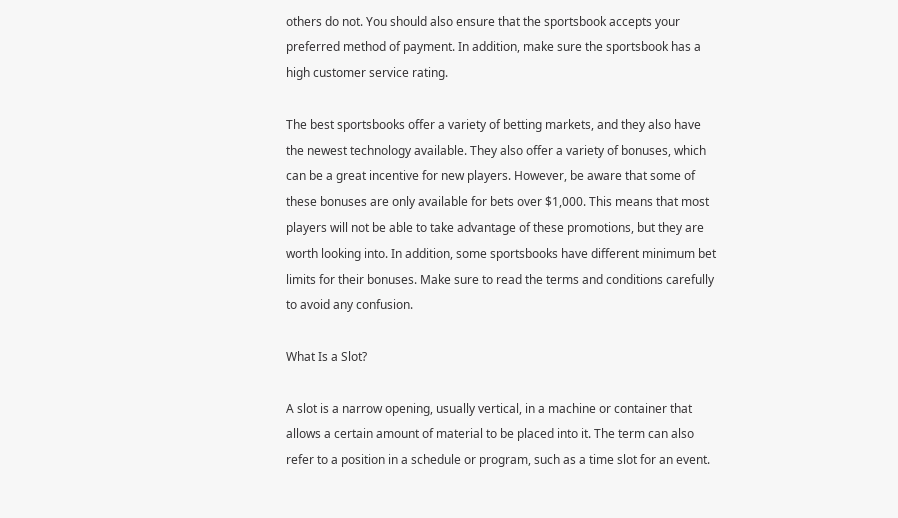others do not. You should also ensure that the sportsbook accepts your preferred method of payment. In addition, make sure the sportsbook has a high customer service rating.

The best sportsbooks offer a variety of betting markets, and they also have the newest technology available. They also offer a variety of bonuses, which can be a great incentive for new players. However, be aware that some of these bonuses are only available for bets over $1,000. This means that most players will not be able to take advantage of these promotions, but they are worth looking into. In addition, some sportsbooks have different minimum bet limits for their bonuses. Make sure to read the terms and conditions carefully to avoid any confusion.

What Is a Slot?

A slot is a narrow opening, usually vertical, in a machine or container that allows a certain amount of material to be placed into it. The term can also refer to a position in a schedule or program, such as a time slot for an event.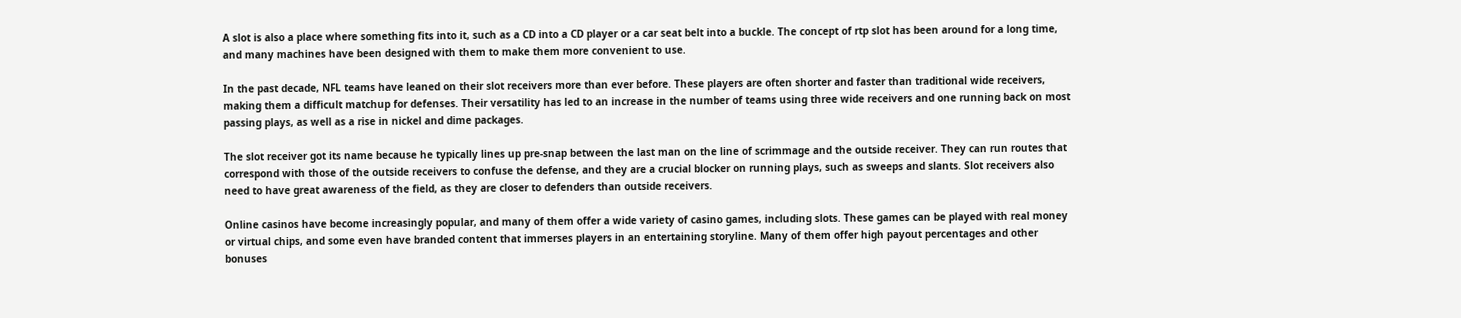A slot is also a place where something fits into it, such as a CD into a CD player or a car seat belt into a buckle. The concept of rtp slot has been around for a long time, and many machines have been designed with them to make them more convenient to use.

In the past decade, NFL teams have leaned on their slot receivers more than ever before. These players are often shorter and faster than traditional wide receivers, making them a difficult matchup for defenses. Their versatility has led to an increase in the number of teams using three wide receivers and one running back on most passing plays, as well as a rise in nickel and dime packages.

The slot receiver got its name because he typically lines up pre-snap between the last man on the line of scrimmage and the outside receiver. They can run routes that correspond with those of the outside receivers to confuse the defense, and they are a crucial blocker on running plays, such as sweeps and slants. Slot receivers also need to have great awareness of the field, as they are closer to defenders than outside receivers.

Online casinos have become increasingly popular, and many of them offer a wide variety of casino games, including slots. These games can be played with real money or virtual chips, and some even have branded content that immerses players in an entertaining storyline. Many of them offer high payout percentages and other bonuses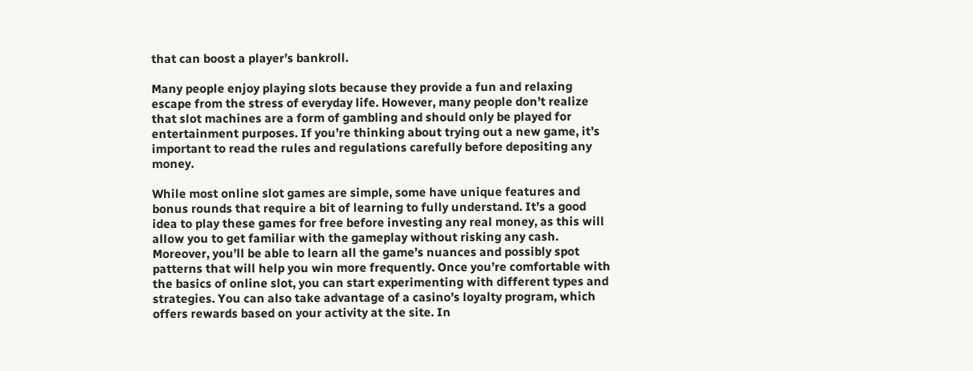that can boost a player’s bankroll.

Many people enjoy playing slots because they provide a fun and relaxing escape from the stress of everyday life. However, many people don’t realize that slot machines are a form of gambling and should only be played for entertainment purposes. If you’re thinking about trying out a new game, it’s important to read the rules and regulations carefully before depositing any money.

While most online slot games are simple, some have unique features and bonus rounds that require a bit of learning to fully understand. It’s a good idea to play these games for free before investing any real money, as this will allow you to get familiar with the gameplay without risking any cash. Moreover, you’ll be able to learn all the game’s nuances and possibly spot patterns that will help you win more frequently. Once you’re comfortable with the basics of online slot, you can start experimenting with different types and strategies. You can also take advantage of a casino’s loyalty program, which offers rewards based on your activity at the site. In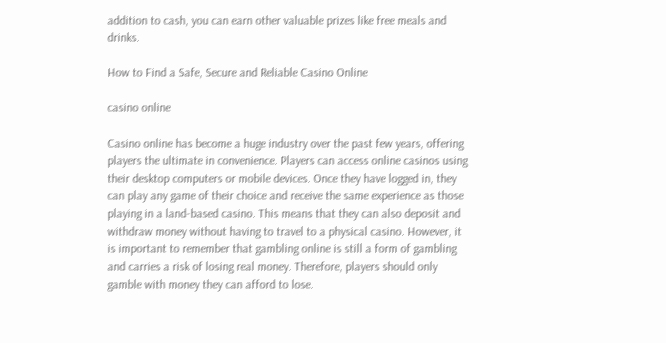addition to cash, you can earn other valuable prizes like free meals and drinks.

How to Find a Safe, Secure and Reliable Casino Online

casino online

Casino online has become a huge industry over the past few years, offering players the ultimate in convenience. Players can access online casinos using their desktop computers or mobile devices. Once they have logged in, they can play any game of their choice and receive the same experience as those playing in a land-based casino. This means that they can also deposit and withdraw money without having to travel to a physical casino. However, it is important to remember that gambling online is still a form of gambling and carries a risk of losing real money. Therefore, players should only gamble with money they can afford to lose.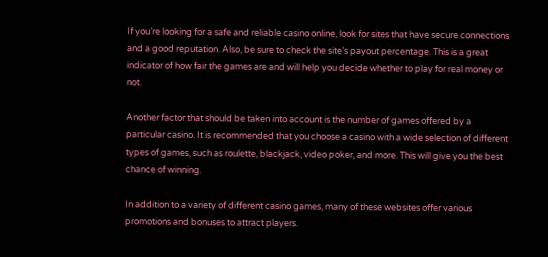If you’re looking for a safe and reliable casino online, look for sites that have secure connections and a good reputation. Also, be sure to check the site’s payout percentage. This is a great indicator of how fair the games are and will help you decide whether to play for real money or not.

Another factor that should be taken into account is the number of games offered by a particular casino. It is recommended that you choose a casino with a wide selection of different types of games, such as roulette, blackjack, video poker, and more. This will give you the best chance of winning.

In addition to a variety of different casino games, many of these websites offer various promotions and bonuses to attract players.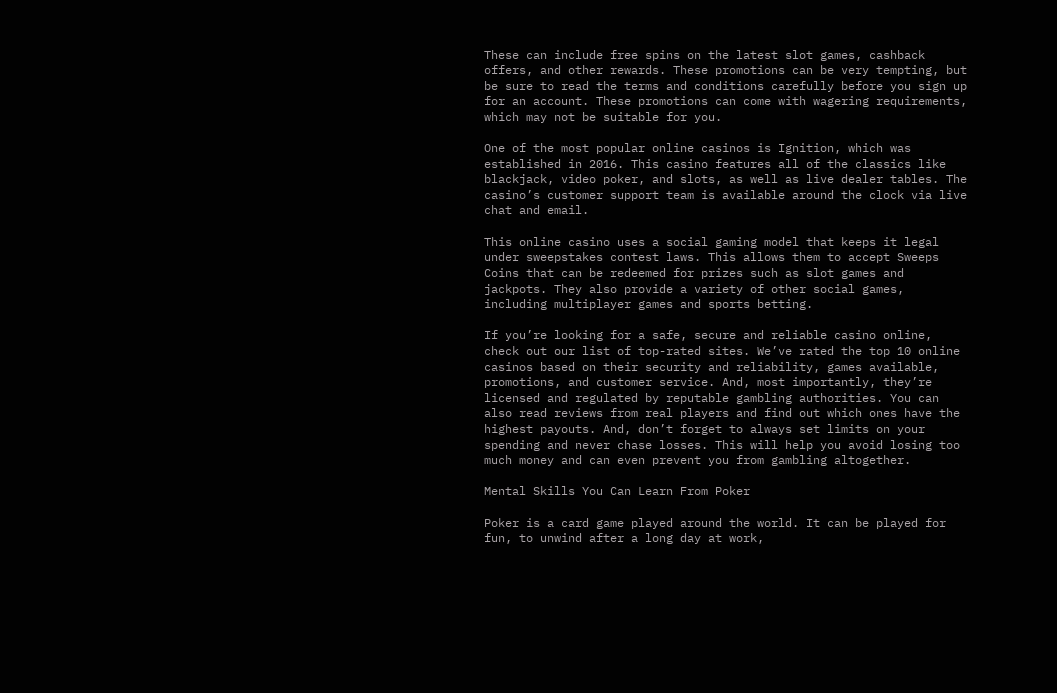These can include free spins on the latest slot games, cashback offers, and other rewards. These promotions can be very tempting, but be sure to read the terms and conditions carefully before you sign up for an account. These promotions can come with wagering requirements, which may not be suitable for you.

One of the most popular online casinos is Ignition, which was established in 2016. This casino features all of the classics like blackjack, video poker, and slots, as well as live dealer tables. The casino’s customer support team is available around the clock via live chat and email.

This online casino uses a social gaming model that keeps it legal under sweepstakes contest laws. This allows them to accept Sweeps Coins that can be redeemed for prizes such as slot games and jackpots. They also provide a variety of other social games, including multiplayer games and sports betting.

If you’re looking for a safe, secure and reliable casino online, check out our list of top-rated sites. We’ve rated the top 10 online casinos based on their security and reliability, games available, promotions, and customer service. And, most importantly, they’re licensed and regulated by reputable gambling authorities. You can also read reviews from real players and find out which ones have the highest payouts. And, don’t forget to always set limits on your spending and never chase losses. This will help you avoid losing too much money and can even prevent you from gambling altogether.

Mental Skills You Can Learn From Poker

Poker is a card game played around the world. It can be played for fun, to unwind after a long day at work,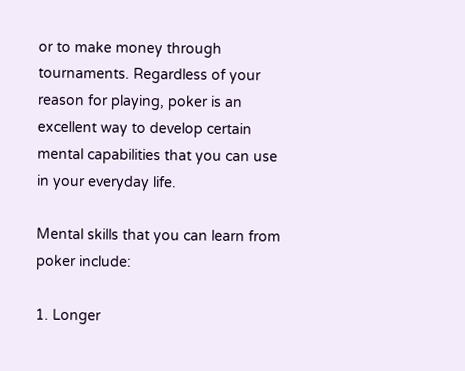or to make money through tournaments. Regardless of your reason for playing, poker is an excellent way to develop certain mental capabilities that you can use in your everyday life.

Mental skills that you can learn from poker include:

1. Longer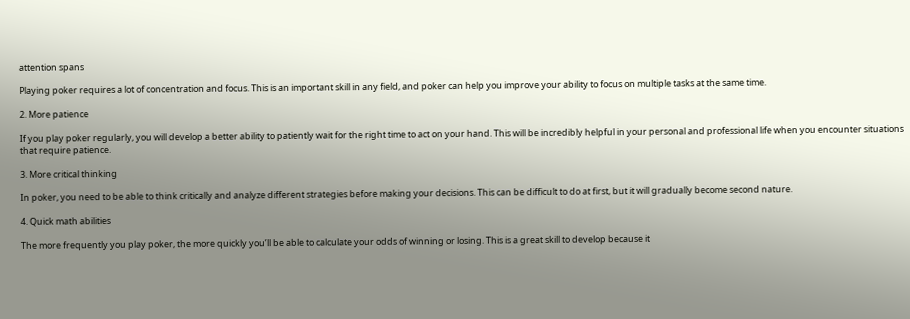attention spans

Playing poker requires a lot of concentration and focus. This is an important skill in any field, and poker can help you improve your ability to focus on multiple tasks at the same time.

2. More patience

If you play poker regularly, you will develop a better ability to patiently wait for the right time to act on your hand. This will be incredibly helpful in your personal and professional life when you encounter situations that require patience.

3. More critical thinking

In poker, you need to be able to think critically and analyze different strategies before making your decisions. This can be difficult to do at first, but it will gradually become second nature.

4. Quick math abilities

The more frequently you play poker, the more quickly you’ll be able to calculate your odds of winning or losing. This is a great skill to develop because it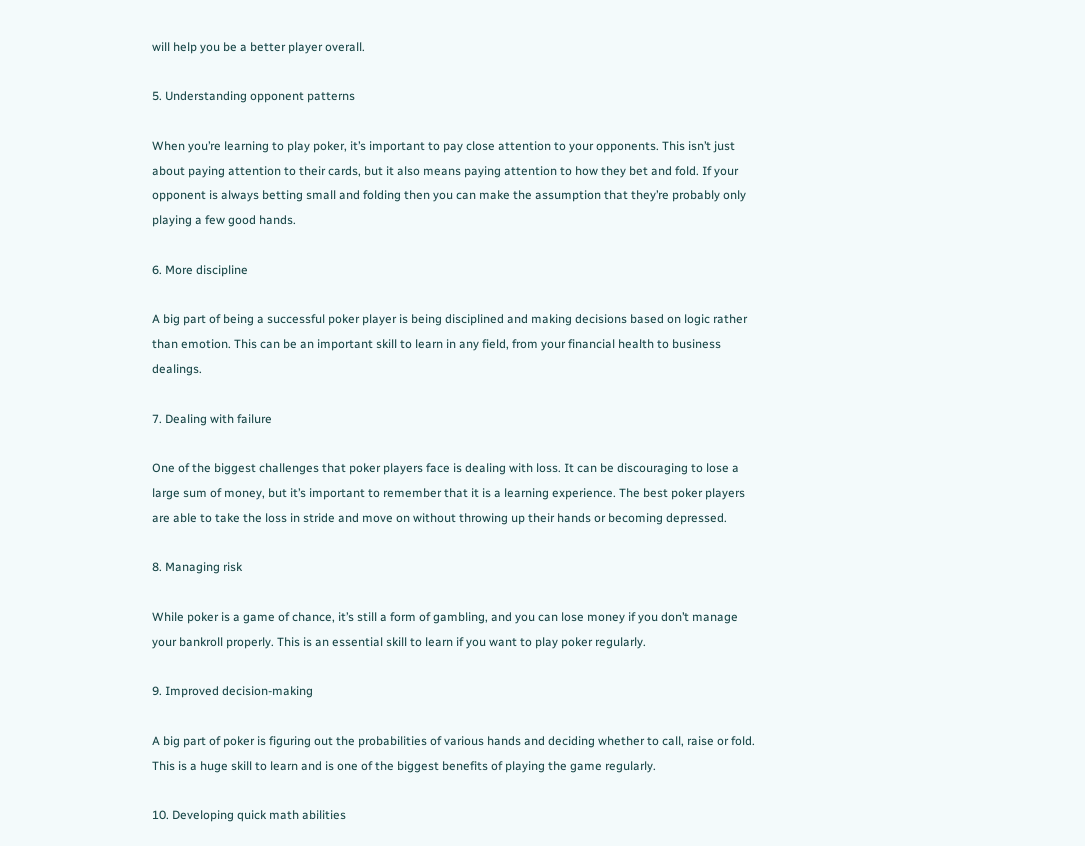will help you be a better player overall.

5. Understanding opponent patterns

When you’re learning to play poker, it’s important to pay close attention to your opponents. This isn’t just about paying attention to their cards, but it also means paying attention to how they bet and fold. If your opponent is always betting small and folding then you can make the assumption that they’re probably only playing a few good hands.

6. More discipline

A big part of being a successful poker player is being disciplined and making decisions based on logic rather than emotion. This can be an important skill to learn in any field, from your financial health to business dealings.

7. Dealing with failure

One of the biggest challenges that poker players face is dealing with loss. It can be discouraging to lose a large sum of money, but it’s important to remember that it is a learning experience. The best poker players are able to take the loss in stride and move on without throwing up their hands or becoming depressed.

8. Managing risk

While poker is a game of chance, it’s still a form of gambling, and you can lose money if you don’t manage your bankroll properly. This is an essential skill to learn if you want to play poker regularly.

9. Improved decision-making

A big part of poker is figuring out the probabilities of various hands and deciding whether to call, raise or fold. This is a huge skill to learn and is one of the biggest benefits of playing the game regularly.

10. Developing quick math abilities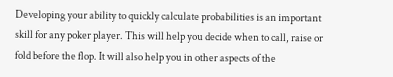Developing your ability to quickly calculate probabilities is an important skill for any poker player. This will help you decide when to call, raise or fold before the flop. It will also help you in other aspects of the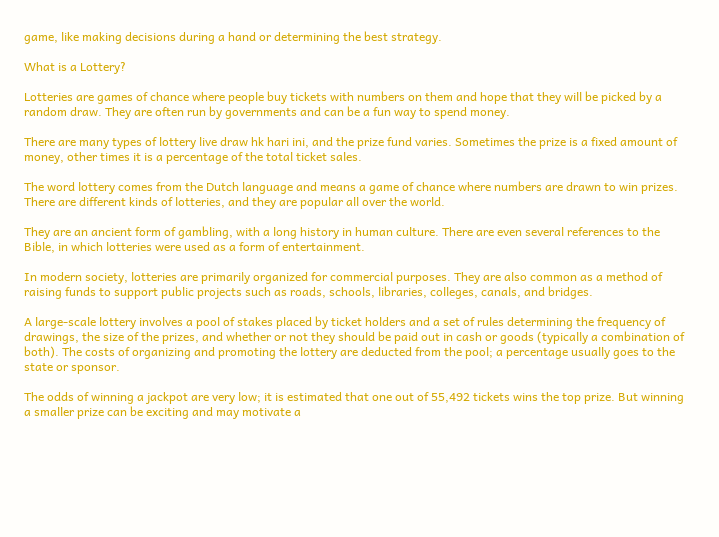game, like making decisions during a hand or determining the best strategy.

What is a Lottery?

Lotteries are games of chance where people buy tickets with numbers on them and hope that they will be picked by a random draw. They are often run by governments and can be a fun way to spend money.

There are many types of lottery live draw hk hari ini, and the prize fund varies. Sometimes the prize is a fixed amount of money, other times it is a percentage of the total ticket sales.

The word lottery comes from the Dutch language and means a game of chance where numbers are drawn to win prizes. There are different kinds of lotteries, and they are popular all over the world.

They are an ancient form of gambling, with a long history in human culture. There are even several references to the Bible, in which lotteries were used as a form of entertainment.

In modern society, lotteries are primarily organized for commercial purposes. They are also common as a method of raising funds to support public projects such as roads, schools, libraries, colleges, canals, and bridges.

A large-scale lottery involves a pool of stakes placed by ticket holders and a set of rules determining the frequency of drawings, the size of the prizes, and whether or not they should be paid out in cash or goods (typically a combination of both). The costs of organizing and promoting the lottery are deducted from the pool; a percentage usually goes to the state or sponsor.

The odds of winning a jackpot are very low; it is estimated that one out of 55,492 tickets wins the top prize. But winning a smaller prize can be exciting and may motivate a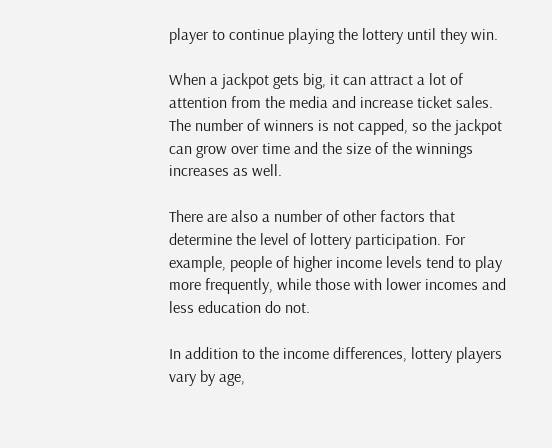player to continue playing the lottery until they win.

When a jackpot gets big, it can attract a lot of attention from the media and increase ticket sales. The number of winners is not capped, so the jackpot can grow over time and the size of the winnings increases as well.

There are also a number of other factors that determine the level of lottery participation. For example, people of higher income levels tend to play more frequently, while those with lower incomes and less education do not.

In addition to the income differences, lottery players vary by age,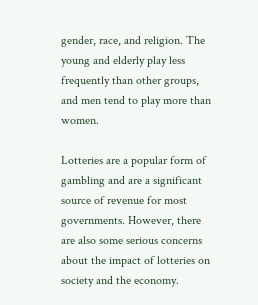gender, race, and religion. The young and elderly play less frequently than other groups, and men tend to play more than women.

Lotteries are a popular form of gambling and are a significant source of revenue for most governments. However, there are also some serious concerns about the impact of lotteries on society and the economy.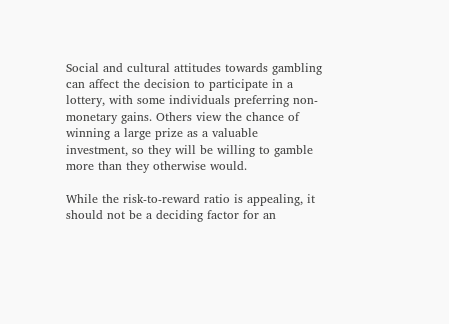Social and cultural attitudes towards gambling can affect the decision to participate in a lottery, with some individuals preferring non-monetary gains. Others view the chance of winning a large prize as a valuable investment, so they will be willing to gamble more than they otherwise would.

While the risk-to-reward ratio is appealing, it should not be a deciding factor for an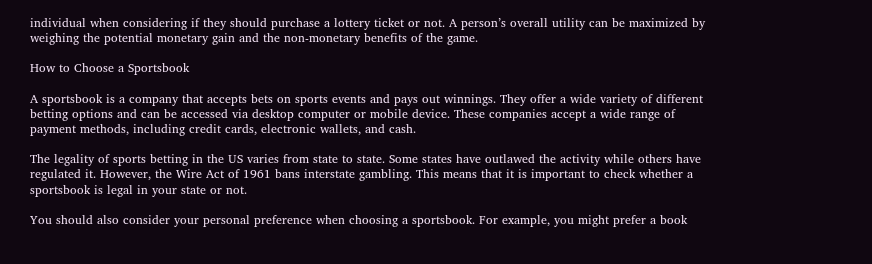individual when considering if they should purchase a lottery ticket or not. A person’s overall utility can be maximized by weighing the potential monetary gain and the non-monetary benefits of the game.

How to Choose a Sportsbook

A sportsbook is a company that accepts bets on sports events and pays out winnings. They offer a wide variety of different betting options and can be accessed via desktop computer or mobile device. These companies accept a wide range of payment methods, including credit cards, electronic wallets, and cash.

The legality of sports betting in the US varies from state to state. Some states have outlawed the activity while others have regulated it. However, the Wire Act of 1961 bans interstate gambling. This means that it is important to check whether a sportsbook is legal in your state or not.

You should also consider your personal preference when choosing a sportsbook. For example, you might prefer a book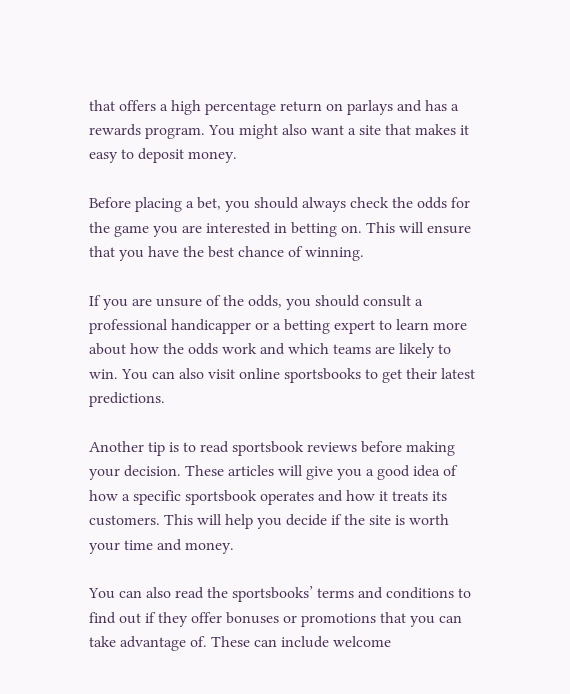that offers a high percentage return on parlays and has a rewards program. You might also want a site that makes it easy to deposit money.

Before placing a bet, you should always check the odds for the game you are interested in betting on. This will ensure that you have the best chance of winning.

If you are unsure of the odds, you should consult a professional handicapper or a betting expert to learn more about how the odds work and which teams are likely to win. You can also visit online sportsbooks to get their latest predictions.

Another tip is to read sportsbook reviews before making your decision. These articles will give you a good idea of how a specific sportsbook operates and how it treats its customers. This will help you decide if the site is worth your time and money.

You can also read the sportsbooks’ terms and conditions to find out if they offer bonuses or promotions that you can take advantage of. These can include welcome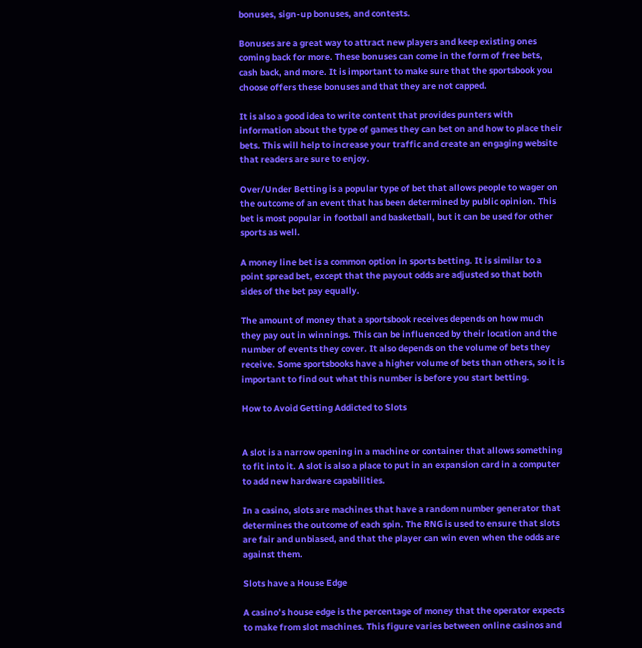bonuses, sign-up bonuses, and contests.

Bonuses are a great way to attract new players and keep existing ones coming back for more. These bonuses can come in the form of free bets, cash back, and more. It is important to make sure that the sportsbook you choose offers these bonuses and that they are not capped.

It is also a good idea to write content that provides punters with information about the type of games they can bet on and how to place their bets. This will help to increase your traffic and create an engaging website that readers are sure to enjoy.

Over/Under Betting is a popular type of bet that allows people to wager on the outcome of an event that has been determined by public opinion. This bet is most popular in football and basketball, but it can be used for other sports as well.

A money line bet is a common option in sports betting. It is similar to a point spread bet, except that the payout odds are adjusted so that both sides of the bet pay equally.

The amount of money that a sportsbook receives depends on how much they pay out in winnings. This can be influenced by their location and the number of events they cover. It also depends on the volume of bets they receive. Some sportsbooks have a higher volume of bets than others, so it is important to find out what this number is before you start betting.

How to Avoid Getting Addicted to Slots


A slot is a narrow opening in a machine or container that allows something to fit into it. A slot is also a place to put in an expansion card in a computer to add new hardware capabilities.

In a casino, slots are machines that have a random number generator that determines the outcome of each spin. The RNG is used to ensure that slots are fair and unbiased, and that the player can win even when the odds are against them.

Slots have a House Edge

A casino’s house edge is the percentage of money that the operator expects to make from slot machines. This figure varies between online casinos and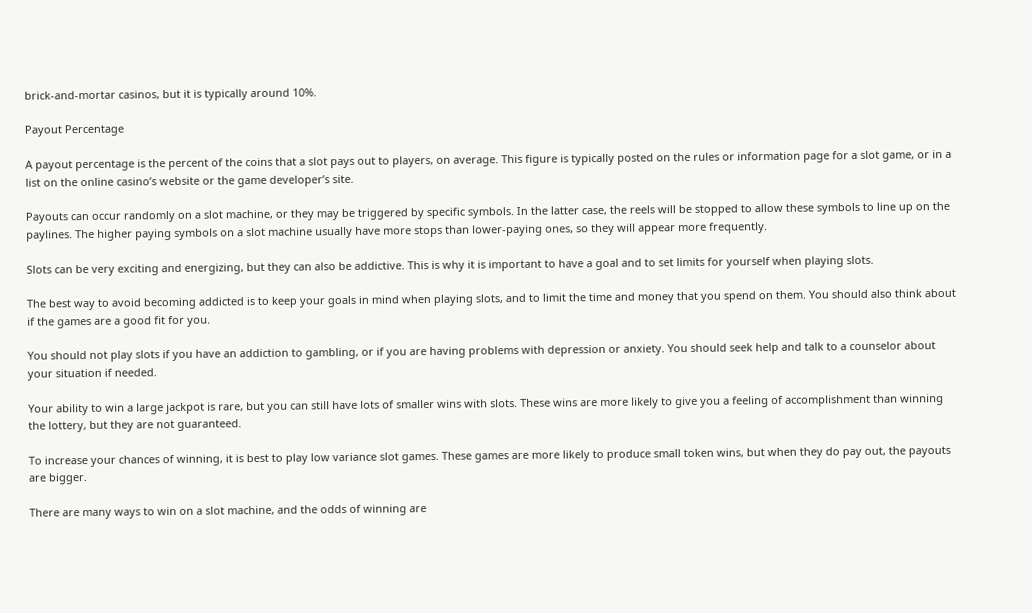brick-and-mortar casinos, but it is typically around 10%.

Payout Percentage

A payout percentage is the percent of the coins that a slot pays out to players, on average. This figure is typically posted on the rules or information page for a slot game, or in a list on the online casino’s website or the game developer’s site.

Payouts can occur randomly on a slot machine, or they may be triggered by specific symbols. In the latter case, the reels will be stopped to allow these symbols to line up on the paylines. The higher paying symbols on a slot machine usually have more stops than lower-paying ones, so they will appear more frequently.

Slots can be very exciting and energizing, but they can also be addictive. This is why it is important to have a goal and to set limits for yourself when playing slots.

The best way to avoid becoming addicted is to keep your goals in mind when playing slots, and to limit the time and money that you spend on them. You should also think about if the games are a good fit for you.

You should not play slots if you have an addiction to gambling, or if you are having problems with depression or anxiety. You should seek help and talk to a counselor about your situation if needed.

Your ability to win a large jackpot is rare, but you can still have lots of smaller wins with slots. These wins are more likely to give you a feeling of accomplishment than winning the lottery, but they are not guaranteed.

To increase your chances of winning, it is best to play low variance slot games. These games are more likely to produce small token wins, but when they do pay out, the payouts are bigger.

There are many ways to win on a slot machine, and the odds of winning are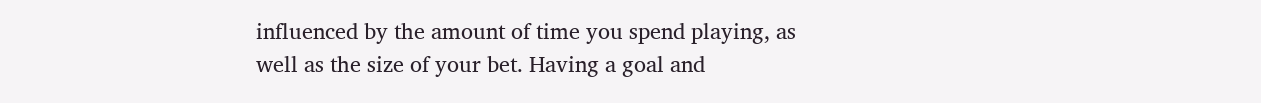influenced by the amount of time you spend playing, as well as the size of your bet. Having a goal and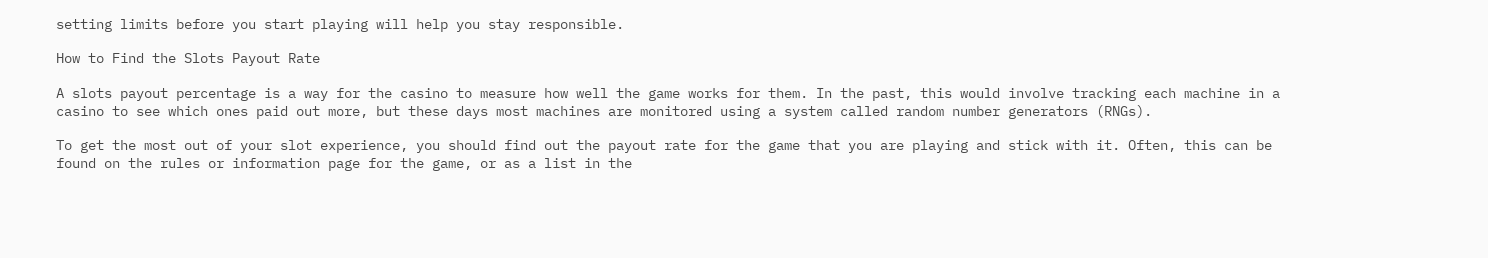setting limits before you start playing will help you stay responsible.

How to Find the Slots Payout Rate

A slots payout percentage is a way for the casino to measure how well the game works for them. In the past, this would involve tracking each machine in a casino to see which ones paid out more, but these days most machines are monitored using a system called random number generators (RNGs).

To get the most out of your slot experience, you should find out the payout rate for the game that you are playing and stick with it. Often, this can be found on the rules or information page for the game, or as a list in the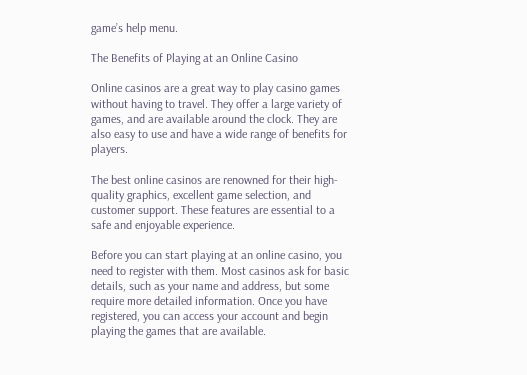game’s help menu.

The Benefits of Playing at an Online Casino

Online casinos are a great way to play casino games without having to travel. They offer a large variety of games, and are available around the clock. They are also easy to use and have a wide range of benefits for players.

The best online casinos are renowned for their high-quality graphics, excellent game selection, and customer support. These features are essential to a safe and enjoyable experience.

Before you can start playing at an online casino, you need to register with them. Most casinos ask for basic details, such as your name and address, but some require more detailed information. Once you have registered, you can access your account and begin playing the games that are available.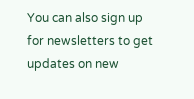You can also sign up for newsletters to get updates on new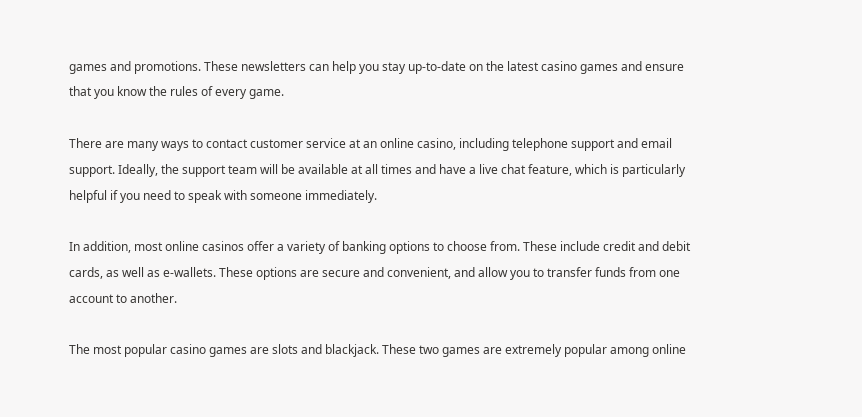games and promotions. These newsletters can help you stay up-to-date on the latest casino games and ensure that you know the rules of every game.

There are many ways to contact customer service at an online casino, including telephone support and email support. Ideally, the support team will be available at all times and have a live chat feature, which is particularly helpful if you need to speak with someone immediately.

In addition, most online casinos offer a variety of banking options to choose from. These include credit and debit cards, as well as e-wallets. These options are secure and convenient, and allow you to transfer funds from one account to another.

The most popular casino games are slots and blackjack. These two games are extremely popular among online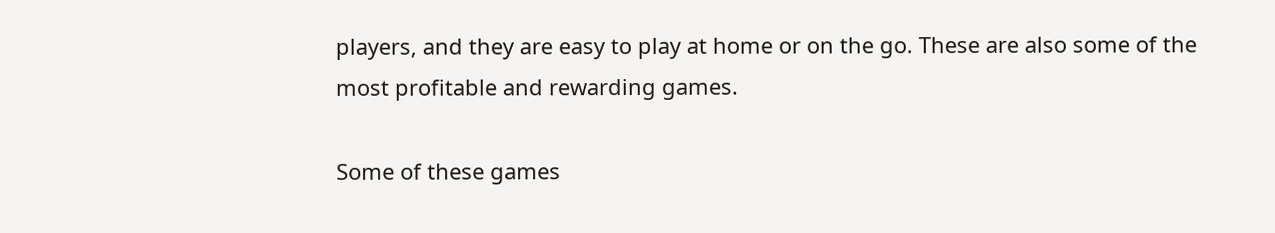players, and they are easy to play at home or on the go. These are also some of the most profitable and rewarding games.

Some of these games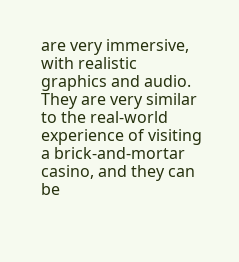are very immersive, with realistic graphics and audio. They are very similar to the real-world experience of visiting a brick-and-mortar casino, and they can be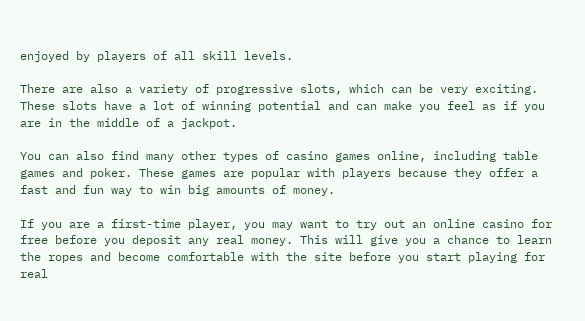enjoyed by players of all skill levels.

There are also a variety of progressive slots, which can be very exciting. These slots have a lot of winning potential and can make you feel as if you are in the middle of a jackpot.

You can also find many other types of casino games online, including table games and poker. These games are popular with players because they offer a fast and fun way to win big amounts of money.

If you are a first-time player, you may want to try out an online casino for free before you deposit any real money. This will give you a chance to learn the ropes and become comfortable with the site before you start playing for real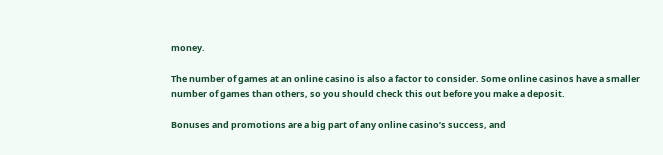money.

The number of games at an online casino is also a factor to consider. Some online casinos have a smaller number of games than others, so you should check this out before you make a deposit.

Bonuses and promotions are a big part of any online casino’s success, and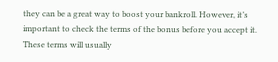they can be a great way to boost your bankroll. However, it’s important to check the terms of the bonus before you accept it. These terms will usually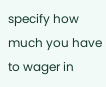specify how much you have to wager in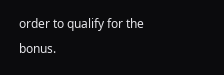order to qualify for the bonus.